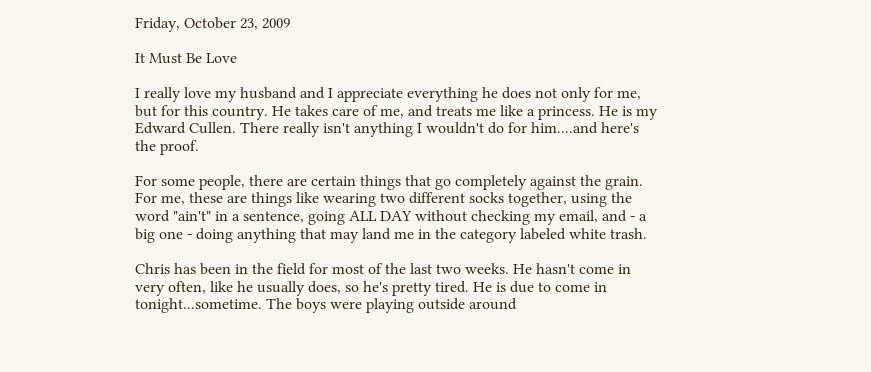Friday, October 23, 2009

It Must Be Love

I really love my husband and I appreciate everything he does not only for me, but for this country. He takes care of me, and treats me like a princess. He is my Edward Cullen. There really isn't anything I wouldn't do for him....and here's the proof.

For some people, there are certain things that go completely against the grain. For me, these are things like wearing two different socks together, using the word "ain't" in a sentence, going ALL DAY without checking my email, and - a big one - doing anything that may land me in the category labeled white trash.

Chris has been in the field for most of the last two weeks. He hasn't come in very often, like he usually does, so he's pretty tired. He is due to come in tonight...sometime. The boys were playing outside around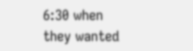6:30 when they wanted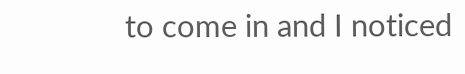to come in and I noticed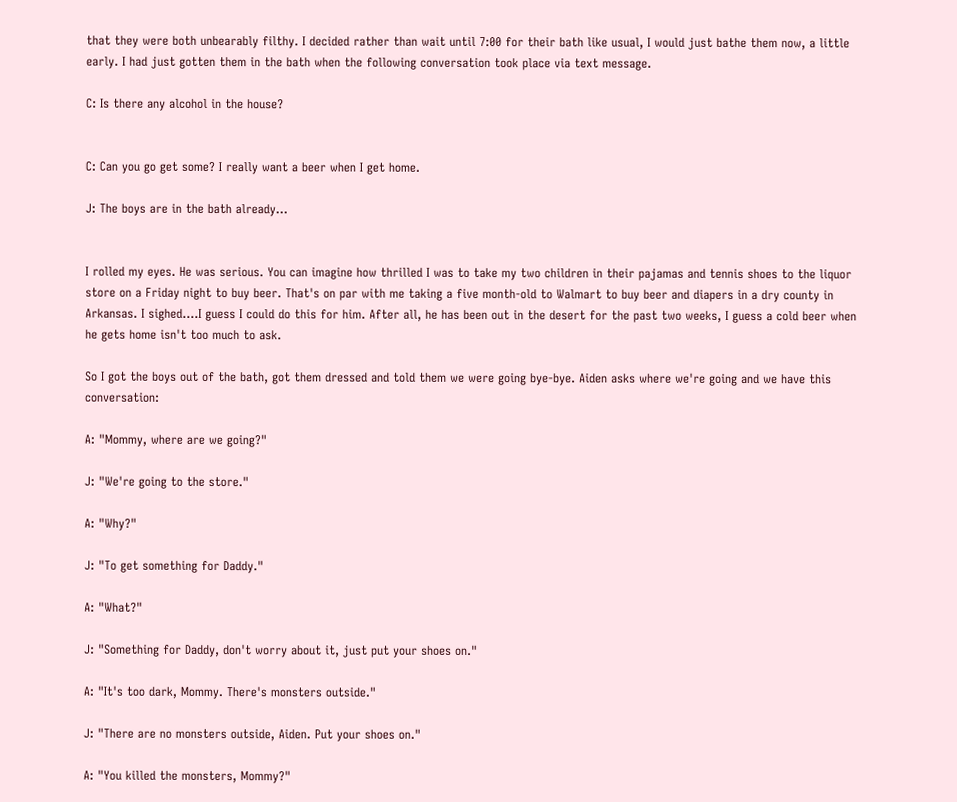that they were both unbearably filthy. I decided rather than wait until 7:00 for their bath like usual, I would just bathe them now, a little early. I had just gotten them in the bath when the following conversation took place via text message.

C: Is there any alcohol in the house?


C: Can you go get some? I really want a beer when I get home.

J: The boys are in the bath already...


I rolled my eyes. He was serious. You can imagine how thrilled I was to take my two children in their pajamas and tennis shoes to the liquor store on a Friday night to buy beer. That's on par with me taking a five month-old to Walmart to buy beer and diapers in a dry county in Arkansas. I sighed....I guess I could do this for him. After all, he has been out in the desert for the past two weeks, I guess a cold beer when he gets home isn't too much to ask.

So I got the boys out of the bath, got them dressed and told them we were going bye-bye. Aiden asks where we're going and we have this conversation:

A: "Mommy, where are we going?"

J: "We're going to the store."

A: "Why?"

J: "To get something for Daddy."

A: "What?"

J: "Something for Daddy, don't worry about it, just put your shoes on."

A: "It's too dark, Mommy. There's monsters outside."

J: "There are no monsters outside, Aiden. Put your shoes on."

A: "You killed the monsters, Mommy?"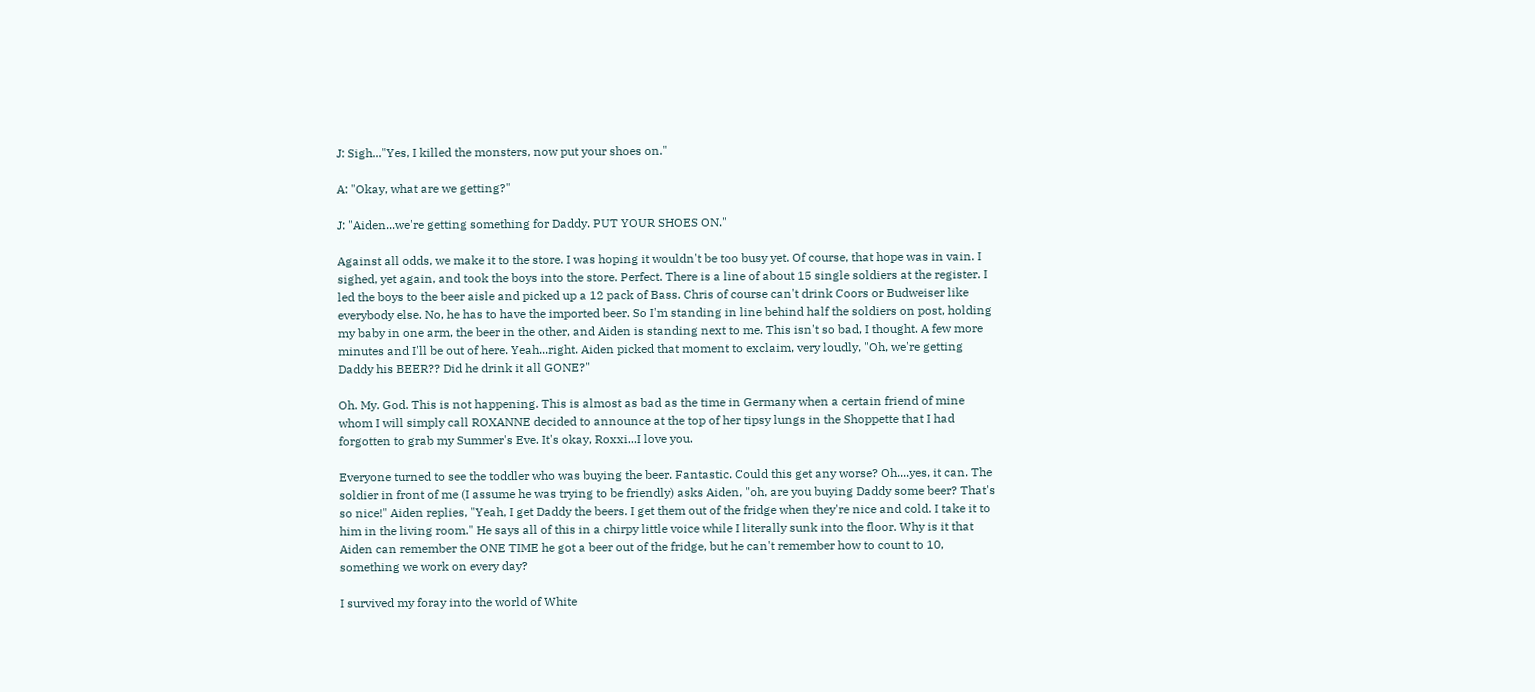J: Sigh..."Yes, I killed the monsters, now put your shoes on."

A: "Okay, what are we getting?"

J: "Aiden...we're getting something for Daddy. PUT YOUR SHOES ON."

Against all odds, we make it to the store. I was hoping it wouldn't be too busy yet. Of course, that hope was in vain. I sighed, yet again, and took the boys into the store. Perfect. There is a line of about 15 single soldiers at the register. I led the boys to the beer aisle and picked up a 12 pack of Bass. Chris of course can't drink Coors or Budweiser like everybody else. No, he has to have the imported beer. So I'm standing in line behind half the soldiers on post, holding my baby in one arm, the beer in the other, and Aiden is standing next to me. This isn't so bad, I thought. A few more minutes and I'll be out of here. Yeah...right. Aiden picked that moment to exclaim, very loudly, "Oh, we're getting Daddy his BEER?? Did he drink it all GONE?"

Oh. My. God. This is not happening. This is almost as bad as the time in Germany when a certain friend of mine whom I will simply call ROXANNE decided to announce at the top of her tipsy lungs in the Shoppette that I had forgotten to grab my Summer's Eve. It's okay, Roxxi...I love you.

Everyone turned to see the toddler who was buying the beer. Fantastic. Could this get any worse? Oh....yes, it can. The soldier in front of me (I assume he was trying to be friendly) asks Aiden, "oh, are you buying Daddy some beer? That's so nice!" Aiden replies, "Yeah, I get Daddy the beers. I get them out of the fridge when they're nice and cold. I take it to him in the living room." He says all of this in a chirpy little voice while I literally sunk into the floor. Why is it that Aiden can remember the ONE TIME he got a beer out of the fridge, but he can't remember how to count to 10, something we work on every day?

I survived my foray into the world of White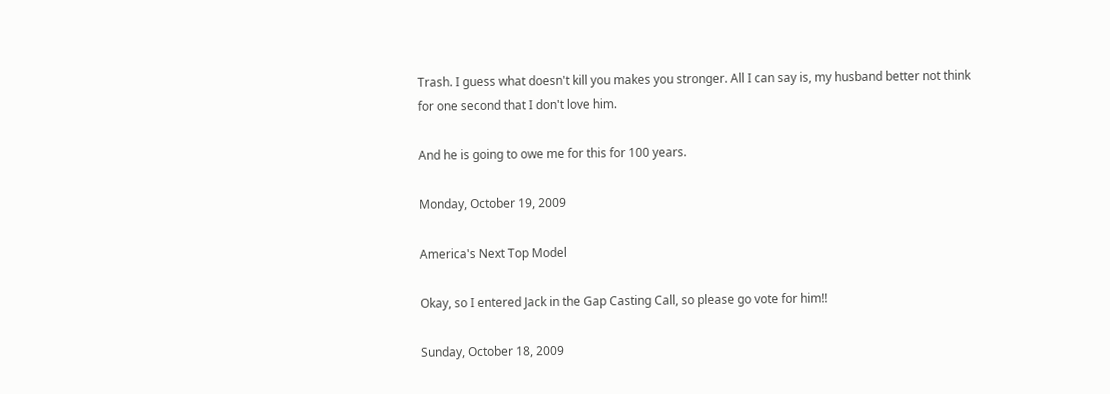Trash. I guess what doesn't kill you makes you stronger. All I can say is, my husband better not think for one second that I don't love him.

And he is going to owe me for this for 100 years.

Monday, October 19, 2009

America's Next Top Model

Okay, so I entered Jack in the Gap Casting Call, so please go vote for him!!

Sunday, October 18, 2009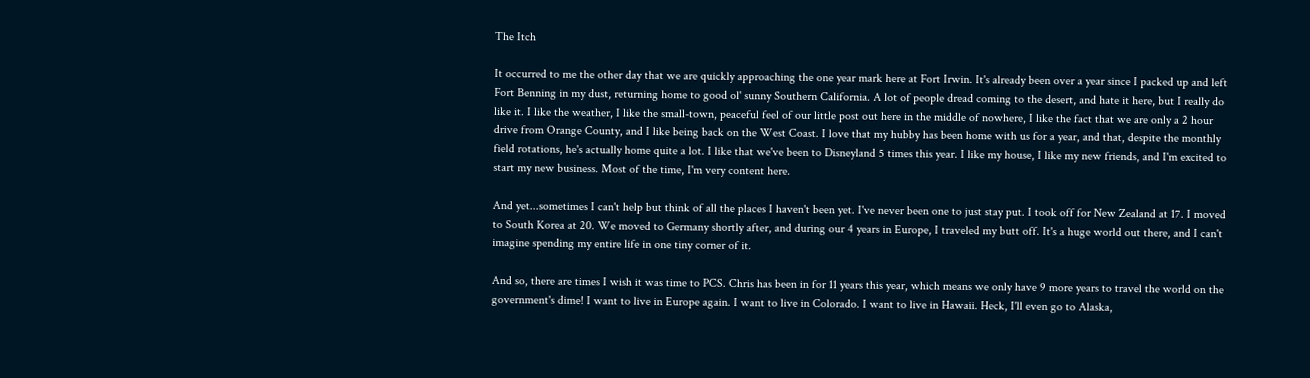The Itch

It occurred to me the other day that we are quickly approaching the one year mark here at Fort Irwin. It's already been over a year since I packed up and left Fort Benning in my dust, returning home to good ol' sunny Southern California. A lot of people dread coming to the desert, and hate it here, but I really do like it. I like the weather, I like the small-town, peaceful feel of our little post out here in the middle of nowhere, I like the fact that we are only a 2 hour drive from Orange County, and I like being back on the West Coast. I love that my hubby has been home with us for a year, and that, despite the monthly field rotations, he's actually home quite a lot. I like that we've been to Disneyland 5 times this year. I like my house, I like my new friends, and I'm excited to start my new business. Most of the time, I'm very content here.

And yet...sometimes I can't help but think of all the places I haven't been yet. I've never been one to just stay put. I took off for New Zealand at 17. I moved to South Korea at 20. We moved to Germany shortly after, and during our 4 years in Europe, I traveled my butt off. It's a huge world out there, and I can't imagine spending my entire life in one tiny corner of it.

And so, there are times I wish it was time to PCS. Chris has been in for 11 years this year, which means we only have 9 more years to travel the world on the government's dime! I want to live in Europe again. I want to live in Colorado. I want to live in Hawaii. Heck, I'll even go to Alaska,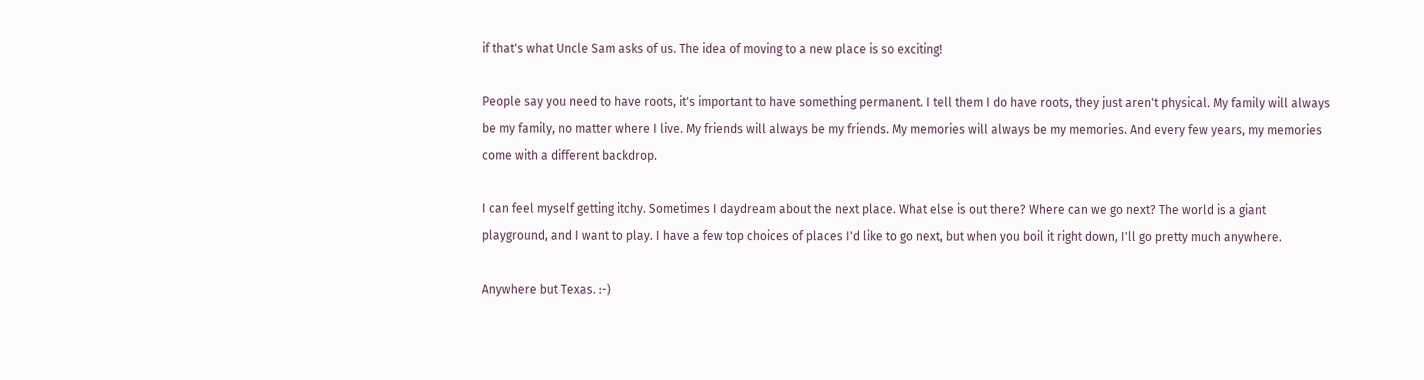if that's what Uncle Sam asks of us. The idea of moving to a new place is so exciting!

People say you need to have roots, it's important to have something permanent. I tell them I do have roots, they just aren't physical. My family will always be my family, no matter where I live. My friends will always be my friends. My memories will always be my memories. And every few years, my memories come with a different backdrop.

I can feel myself getting itchy. Sometimes I daydream about the next place. What else is out there? Where can we go next? The world is a giant playground, and I want to play. I have a few top choices of places I'd like to go next, but when you boil it right down, I'll go pretty much anywhere.

Anywhere but Texas. :-)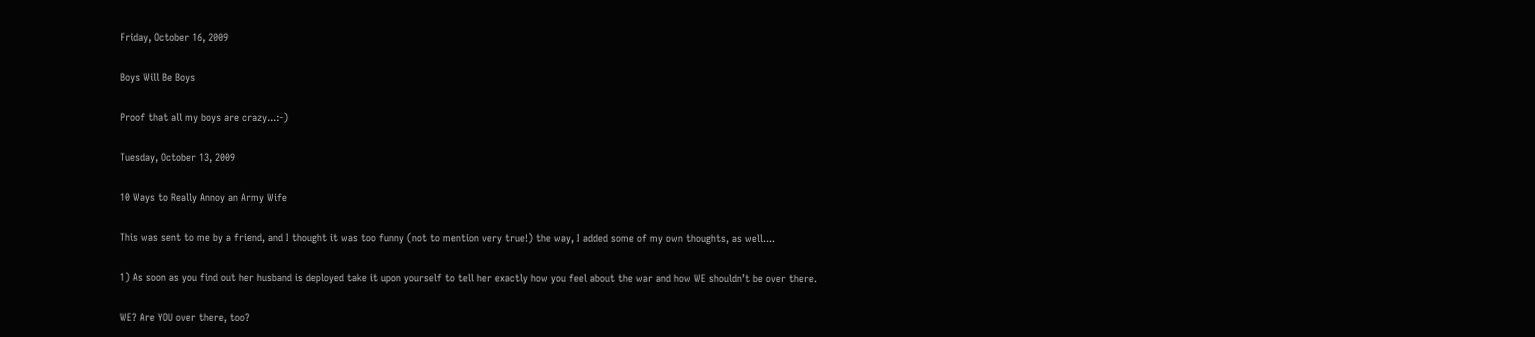Friday, October 16, 2009

Boys Will Be Boys

Proof that all my boys are crazy...:-)

Tuesday, October 13, 2009

10 Ways to Really Annoy an Army Wife

This was sent to me by a friend, and I thought it was too funny (not to mention very true!) the way, I added some of my own thoughts, as well....

1) As soon as you find out her husband is deployed take it upon yourself to tell her exactly how you feel about the war and how WE shouldn’t be over there.

WE? Are YOU over there, too?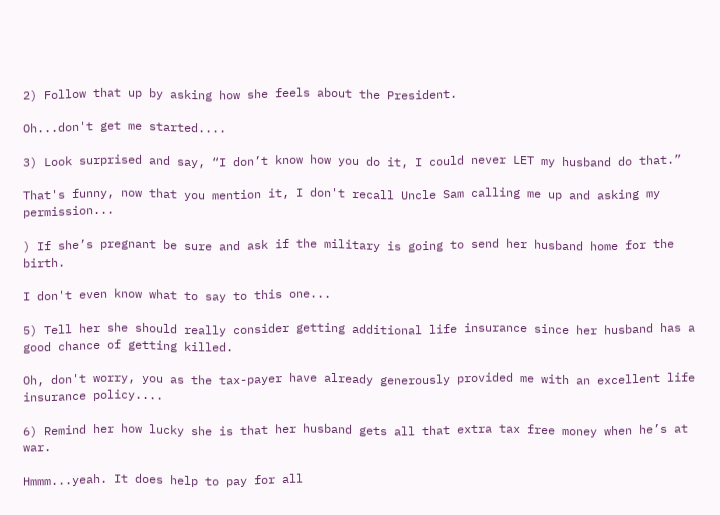2) Follow that up by asking how she feels about the President.

Oh...don't get me started....

3) Look surprised and say, “I don’t know how you do it, I could never LET my husband do that.”

That's funny, now that you mention it, I don't recall Uncle Sam calling me up and asking my permission...

) If she’s pregnant be sure and ask if the military is going to send her husband home for the birth.

I don't even know what to say to this one...

5) Tell her she should really consider getting additional life insurance since her husband has a good chance of getting killed.

Oh, don't worry, you as the tax-payer have already generously provided me with an excellent life insurance policy....

6) Remind her how lucky she is that her husband gets all that extra tax free money when he’s at war.

Hmmm...yeah. It does help to pay for all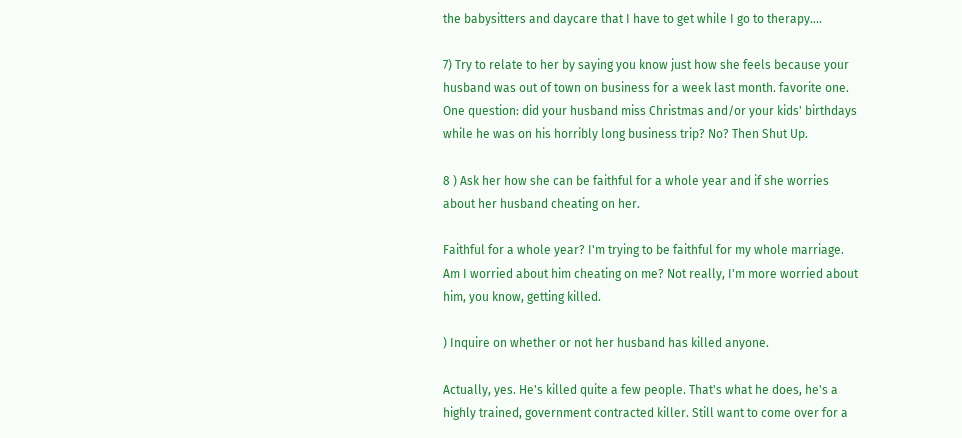the babysitters and daycare that I have to get while I go to therapy....

7) Try to relate to her by saying you know just how she feels because your husband was out of town on business for a week last month. favorite one. One question: did your husband miss Christmas and/or your kids' birthdays while he was on his horribly long business trip? No? Then Shut Up.

8 ) Ask her how she can be faithful for a whole year and if she worries about her husband cheating on her.

Faithful for a whole year? I'm trying to be faithful for my whole marriage. Am I worried about him cheating on me? Not really, I'm more worried about him, you know, getting killed.

) Inquire on whether or not her husband has killed anyone.

Actually, yes. He's killed quite a few people. That's what he does, he's a highly trained, government contracted killer. Still want to come over for a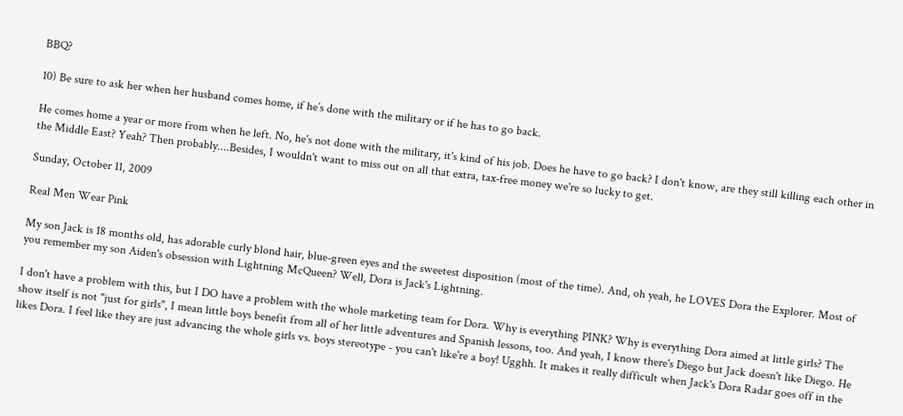BBQ?

10) Be sure to ask her when her husband comes home, if he’s done with the military or if he has to go back.

He comes home a year or more from when he left. No, he's not done with the military, it's kind of his job. Does he have to go back? I don't know, are they still killing each other in the Middle East? Yeah? Then probably....Besides, I wouldn't want to miss out on all that extra, tax-free money we're so lucky to get.

Sunday, October 11, 2009

Real Men Wear Pink

My son Jack is 18 months old, has adorable curly blond hair, blue-green eyes and the sweetest disposition (most of the time). And, oh yeah, he LOVES Dora the Explorer. Most of you remember my son Aiden's obsession with Lightning McQueen? Well, Dora is Jack's Lightning.

I don't have a problem with this, but I DO have a problem with the whole marketing team for Dora. Why is everything PINK? Why is everything Dora aimed at little girls? The show itself is not "just for girls", I mean little boys benefit from all of her little adventures and Spanish lessons, too. And yeah, I know there's Diego but Jack doesn't like Diego. He likes Dora. I feel like they are just advancing the whole girls vs. boys stereotype - you can't like're a boy! Ugghh. It makes it really difficult when Jack's Dora Radar goes off in the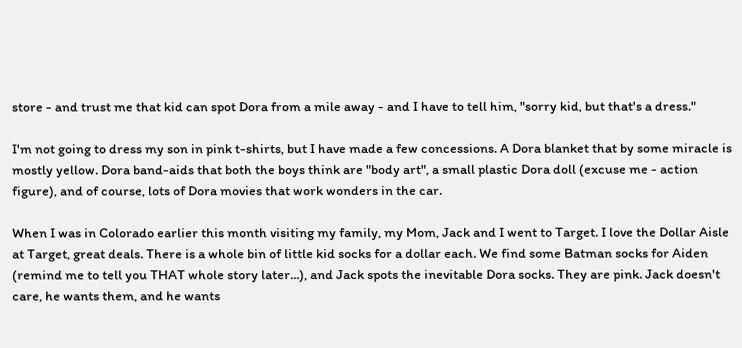store - and trust me that kid can spot Dora from a mile away - and I have to tell him, "sorry kid, but that's a dress."

I'm not going to dress my son in pink t-shirts, but I have made a few concessions. A Dora blanket that by some miracle is mostly yellow. Dora band-aids that both the boys think are "body art", a small plastic Dora doll (excuse me - action figure), and of course, lots of Dora movies that work wonders in the car.

When I was in Colorado earlier this month visiting my family, my Mom, Jack and I went to Target. I love the Dollar Aisle at Target, great deals. There is a whole bin of little kid socks for a dollar each. We find some Batman socks for Aiden (remind me to tell you THAT whole story later...), and Jack spots the inevitable Dora socks. They are pink. Jack doesn't care, he wants them, and he wants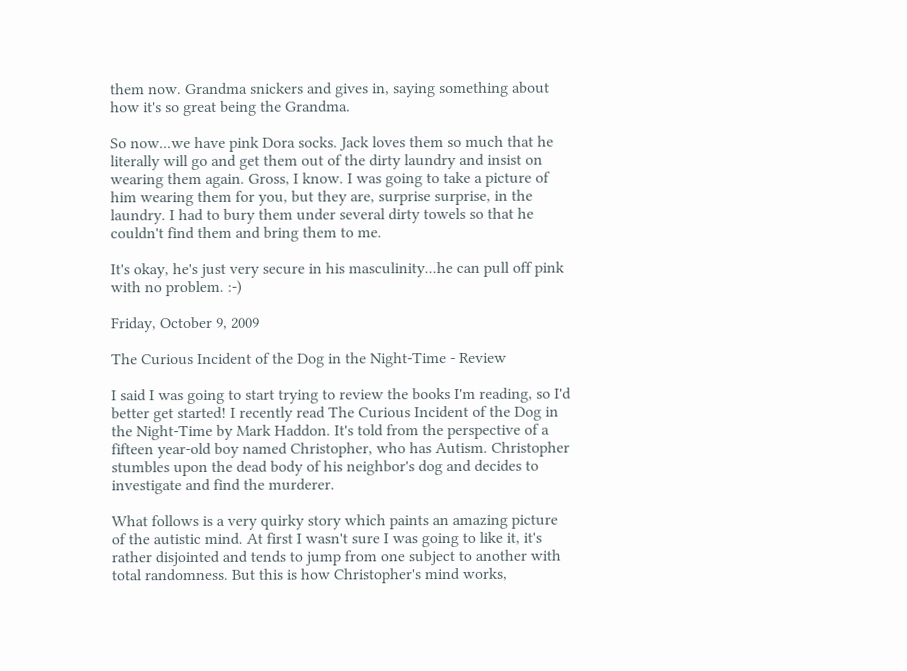them now. Grandma snickers and gives in, saying something about how it's so great being the Grandma.

So now...we have pink Dora socks. Jack loves them so much that he literally will go and get them out of the dirty laundry and insist on wearing them again. Gross, I know. I was going to take a picture of him wearing them for you, but they are, surprise surprise, in the laundry. I had to bury them under several dirty towels so that he couldn't find them and bring them to me.

It's okay, he's just very secure in his masculinity...he can pull off pink with no problem. :-)

Friday, October 9, 2009

The Curious Incident of the Dog in the Night-Time - Review

I said I was going to start trying to review the books I'm reading, so I'd better get started! I recently read The Curious Incident of the Dog in the Night-Time by Mark Haddon. It's told from the perspective of a fifteen year-old boy named Christopher, who has Autism. Christopher stumbles upon the dead body of his neighbor's dog and decides to investigate and find the murderer.

What follows is a very quirky story which paints an amazing picture of the autistic mind. At first I wasn't sure I was going to like it, it's rather disjointed and tends to jump from one subject to another with total randomness. But this is how Christopher's mind works,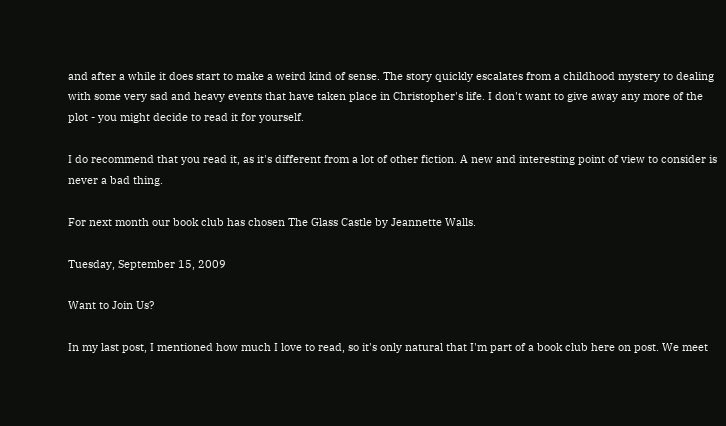and after a while it does start to make a weird kind of sense. The story quickly escalates from a childhood mystery to dealing with some very sad and heavy events that have taken place in Christopher's life. I don't want to give away any more of the plot - you might decide to read it for yourself.

I do recommend that you read it, as it's different from a lot of other fiction. A new and interesting point of view to consider is never a bad thing.

For next month our book club has chosen The Glass Castle by Jeannette Walls.

Tuesday, September 15, 2009

Want to Join Us?

In my last post, I mentioned how much I love to read, so it's only natural that I'm part of a book club here on post. We meet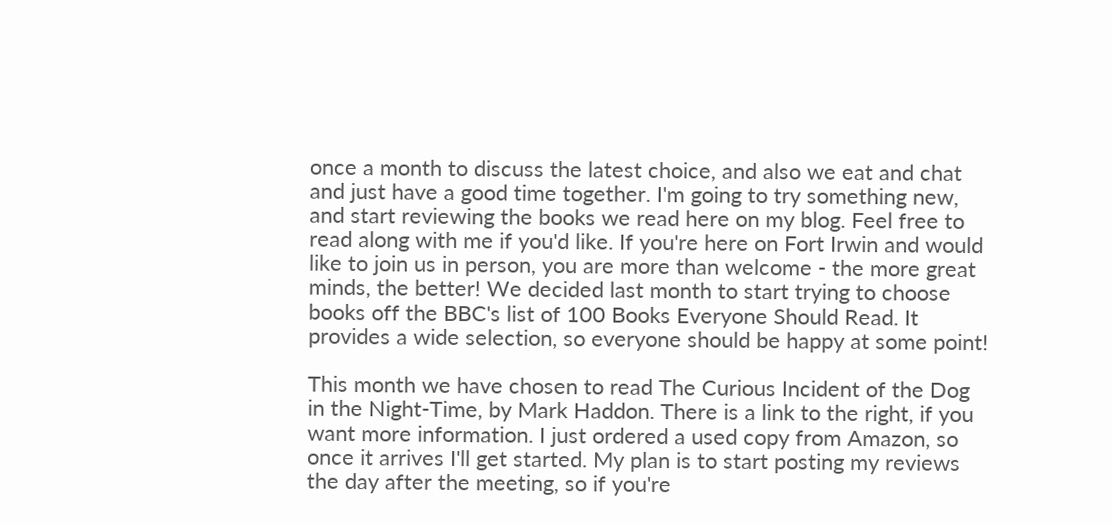once a month to discuss the latest choice, and also we eat and chat and just have a good time together. I'm going to try something new, and start reviewing the books we read here on my blog. Feel free to read along with me if you'd like. If you're here on Fort Irwin and would like to join us in person, you are more than welcome - the more great minds, the better! We decided last month to start trying to choose books off the BBC's list of 100 Books Everyone Should Read. It provides a wide selection, so everyone should be happy at some point!

This month we have chosen to read The Curious Incident of the Dog in the Night-Time, by Mark Haddon. There is a link to the right, if you want more information. I just ordered a used copy from Amazon, so once it arrives I'll get started. My plan is to start posting my reviews the day after the meeting, so if you're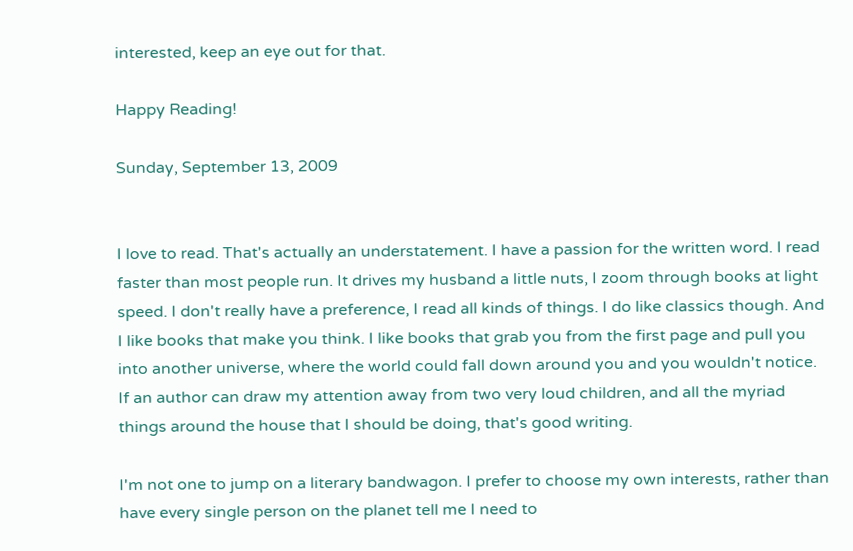interested, keep an eye out for that.

Happy Reading!

Sunday, September 13, 2009


I love to read. That's actually an understatement. I have a passion for the written word. I read faster than most people run. It drives my husband a little nuts, I zoom through books at light speed. I don't really have a preference, I read all kinds of things. I do like classics though. And I like books that make you think. I like books that grab you from the first page and pull you into another universe, where the world could fall down around you and you wouldn't notice. If an author can draw my attention away from two very loud children, and all the myriad things around the house that I should be doing, that's good writing.

I'm not one to jump on a literary bandwagon. I prefer to choose my own interests, rather than have every single person on the planet tell me I need to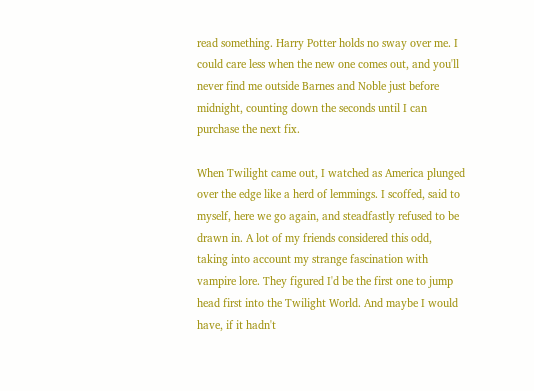read something. Harry Potter holds no sway over me. I could care less when the new one comes out, and you'll never find me outside Barnes and Noble just before midnight, counting down the seconds until I can purchase the next fix.

When Twilight came out, I watched as America plunged over the edge like a herd of lemmings. I scoffed, said to myself, here we go again, and steadfastly refused to be drawn in. A lot of my friends considered this odd, taking into account my strange fascination with vampire lore. They figured I'd be the first one to jump head first into the Twilight World. And maybe I would have, if it hadn't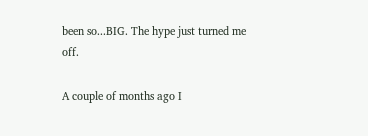been so...BIG. The hype just turned me off.

A couple of months ago I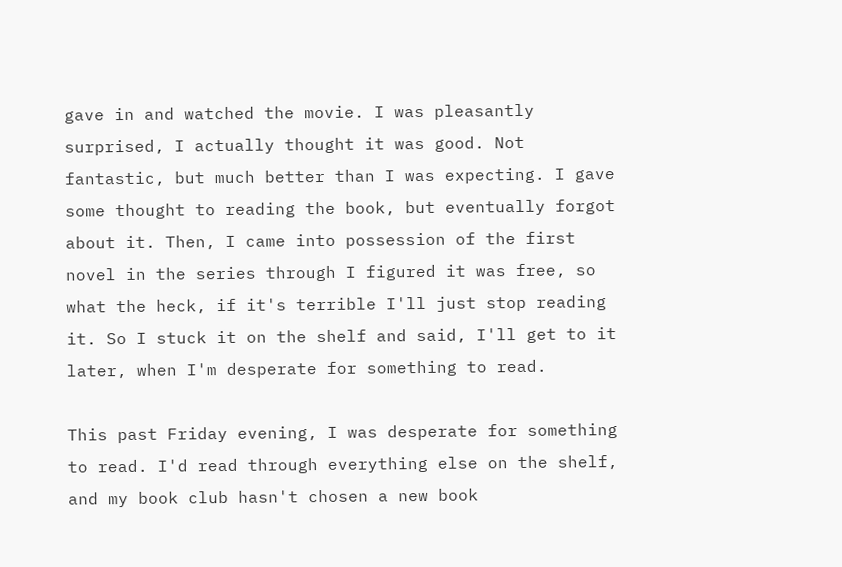gave in and watched the movie. I was pleasantly surprised, I actually thought it was good. Not fantastic, but much better than I was expecting. I gave some thought to reading the book, but eventually forgot about it. Then, I came into possession of the first novel in the series through I figured it was free, so what the heck, if it's terrible I'll just stop reading it. So I stuck it on the shelf and said, I'll get to it later, when I'm desperate for something to read.

This past Friday evening, I was desperate for something to read. I'd read through everything else on the shelf, and my book club hasn't chosen a new book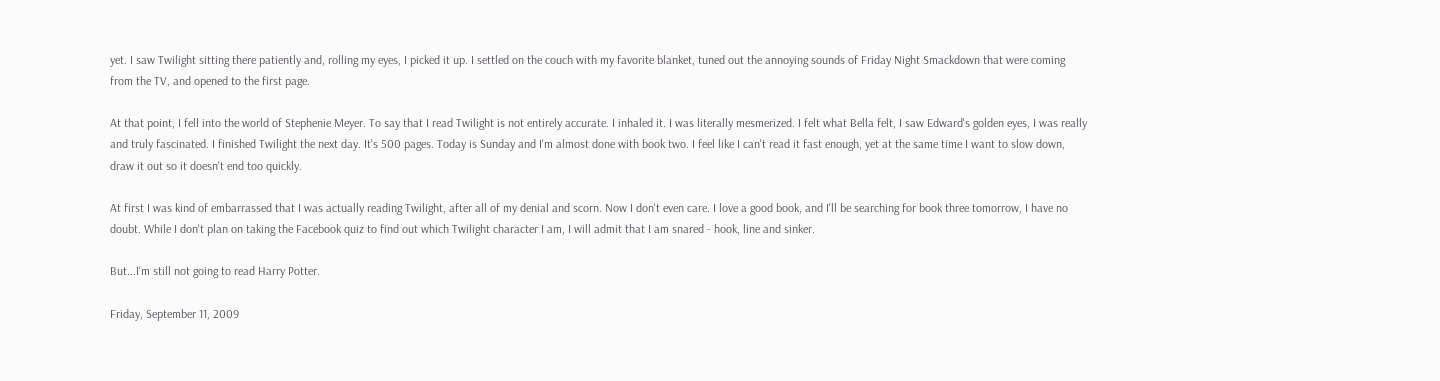yet. I saw Twilight sitting there patiently and, rolling my eyes, I picked it up. I settled on the couch with my favorite blanket, tuned out the annoying sounds of Friday Night Smackdown that were coming from the TV, and opened to the first page.

At that point, I fell into the world of Stephenie Meyer. To say that I read Twilight is not entirely accurate. I inhaled it. I was literally mesmerized. I felt what Bella felt, I saw Edward's golden eyes, I was really and truly fascinated. I finished Twilight the next day. It's 500 pages. Today is Sunday and I'm almost done with book two. I feel like I can't read it fast enough, yet at the same time I want to slow down, draw it out so it doesn't end too quickly.

At first I was kind of embarrassed that I was actually reading Twilight, after all of my denial and scorn. Now I don't even care. I love a good book, and I'll be searching for book three tomorrow, I have no doubt. While I don't plan on taking the Facebook quiz to find out which Twilight character I am, I will admit that I am snared - hook, line and sinker.

But...I'm still not going to read Harry Potter.

Friday, September 11, 2009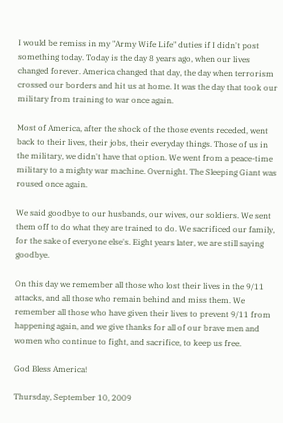I would be remiss in my "Army Wife Life" duties if I didn't post something today. Today is the day 8 years ago, when our lives changed forever. America changed that day, the day when terrorism crossed our borders and hit us at home. It was the day that took our military from training to war once again.

Most of America, after the shock of the those events receded, went back to their lives, their jobs, their everyday things. Those of us in the military, we didn't have that option. We went from a peace-time military to a mighty war machine. Overnight. The Sleeping Giant was roused once again.

We said goodbye to our husbands, our wives, our soldiers. We sent them off to do what they are trained to do. We sacrificed our family, for the sake of everyone else's. Eight years later, we are still saying goodbye.

On this day we remember all those who lost their lives in the 9/11 attacks, and all those who remain behind and miss them. We remember all those who have given their lives to prevent 9/11 from happening again, and we give thanks for all of our brave men and women who continue to fight, and sacrifice, to keep us free.

God Bless America!

Thursday, September 10, 2009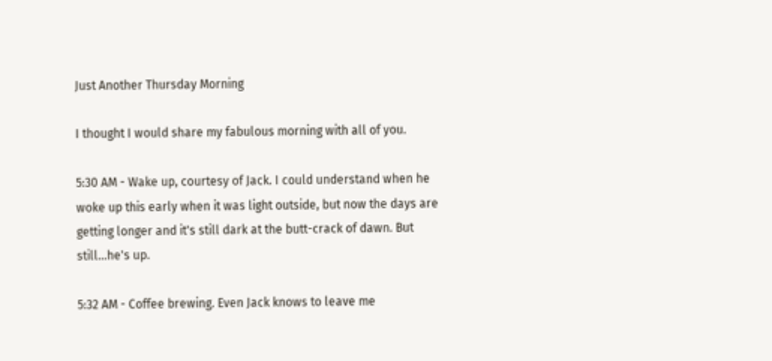Just Another Thursday Morning

I thought I would share my fabulous morning with all of you.

5:30 AM - Wake up, courtesy of Jack. I could understand when he woke up this early when it was light outside, but now the days are getting longer and it's still dark at the butt-crack of dawn. But still...he's up.

5:32 AM - Coffee brewing. Even Jack knows to leave me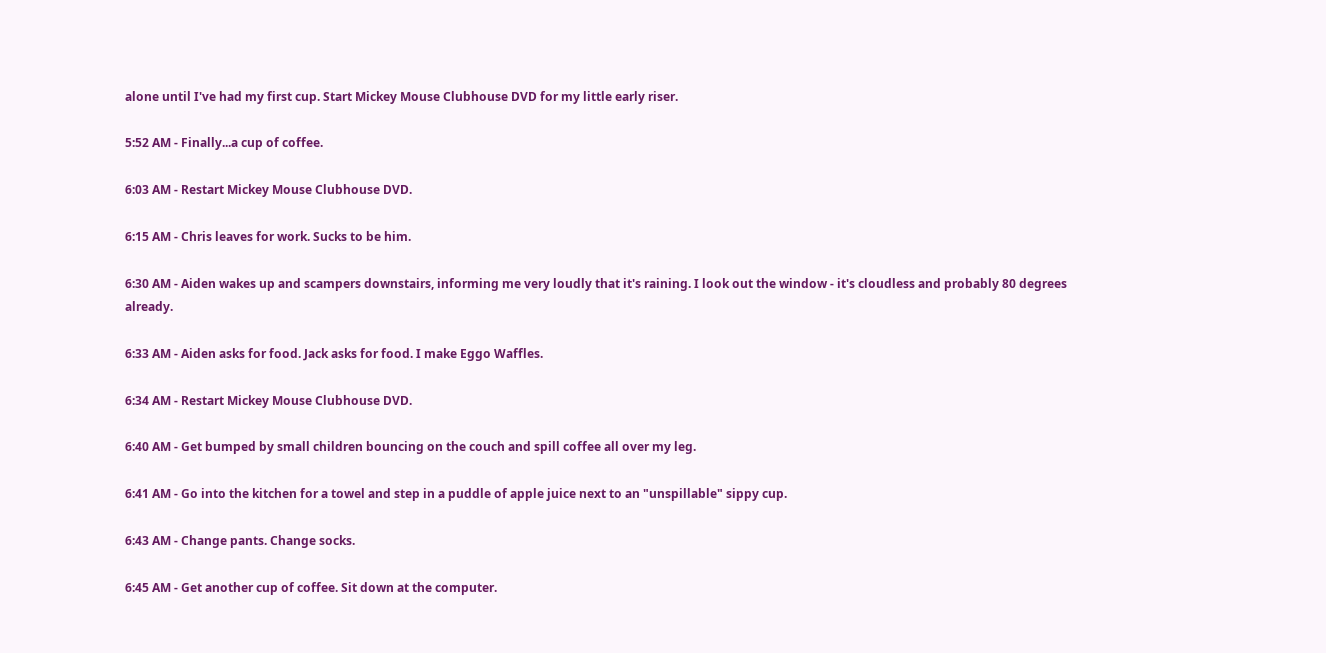alone until I've had my first cup. Start Mickey Mouse Clubhouse DVD for my little early riser.

5:52 AM - Finally...a cup of coffee.

6:03 AM - Restart Mickey Mouse Clubhouse DVD.

6:15 AM - Chris leaves for work. Sucks to be him.

6:30 AM - Aiden wakes up and scampers downstairs, informing me very loudly that it's raining. I look out the window - it's cloudless and probably 80 degrees already.

6:33 AM - Aiden asks for food. Jack asks for food. I make Eggo Waffles.

6:34 AM - Restart Mickey Mouse Clubhouse DVD.

6:40 AM - Get bumped by small children bouncing on the couch and spill coffee all over my leg.

6:41 AM - Go into the kitchen for a towel and step in a puddle of apple juice next to an "unspillable" sippy cup.

6:43 AM - Change pants. Change socks.

6:45 AM - Get another cup of coffee. Sit down at the computer.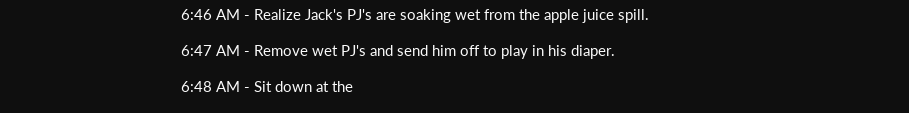6:46 AM - Realize Jack's PJ's are soaking wet from the apple juice spill.

6:47 AM - Remove wet PJ's and send him off to play in his diaper.

6:48 AM - Sit down at the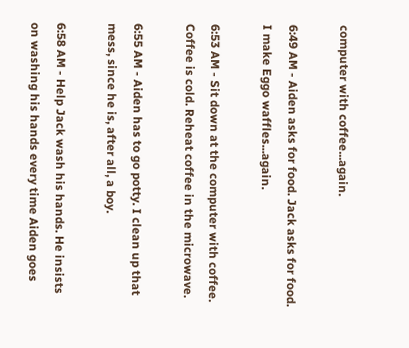computer with coffee...again.

6:49 AM - Aiden asks for food. Jack asks for food. I make Eggo waffles...again.

6:53 AM - Sit down at the computer with coffee. Coffee is cold. Reheat coffee in the microwave.

6:55 AM - Aiden has to go potty. I clean up that mess, since he is, after all, a boy.

6:58 AM - Help Jack wash his hands. He insists on washing his hands every time Aiden goes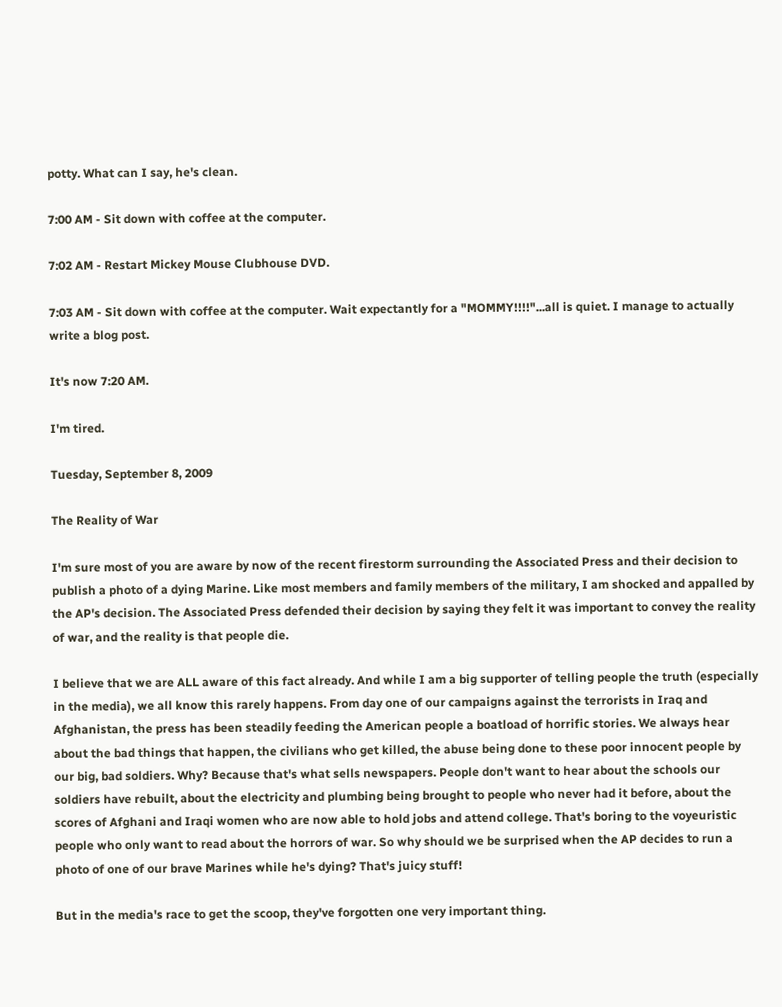potty. What can I say, he's clean.

7:00 AM - Sit down with coffee at the computer.

7:02 AM - Restart Mickey Mouse Clubhouse DVD.

7:03 AM - Sit down with coffee at the computer. Wait expectantly for a "MOMMY!!!!"...all is quiet. I manage to actually write a blog post.

It's now 7:20 AM.

I'm tired.

Tuesday, September 8, 2009

The Reality of War

I'm sure most of you are aware by now of the recent firestorm surrounding the Associated Press and their decision to publish a photo of a dying Marine. Like most members and family members of the military, I am shocked and appalled by the AP's decision. The Associated Press defended their decision by saying they felt it was important to convey the reality of war, and the reality is that people die.

I believe that we are ALL aware of this fact already. And while I am a big supporter of telling people the truth (especially in the media), we all know this rarely happens. From day one of our campaigns against the terrorists in Iraq and Afghanistan, the press has been steadily feeding the American people a boatload of horrific stories. We always hear about the bad things that happen, the civilians who get killed, the abuse being done to these poor innocent people by our big, bad soldiers. Why? Because that's what sells newspapers. People don't want to hear about the schools our soldiers have rebuilt, about the electricity and plumbing being brought to people who never had it before, about the scores of Afghani and Iraqi women who are now able to hold jobs and attend college. That's boring to the voyeuristic people who only want to read about the horrors of war. So why should we be surprised when the AP decides to run a photo of one of our brave Marines while he's dying? That's juicy stuff!

But in the media's race to get the scoop, they've forgotten one very important thing.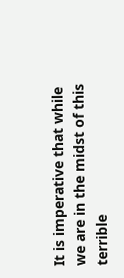It is imperative that while we are in the midst of this terrible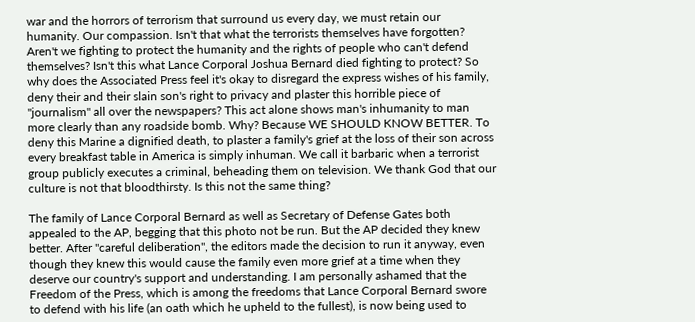war and the horrors of terrorism that surround us every day, we must retain our humanity. Our compassion. Isn't that what the terrorists themselves have forgotten? Aren't we fighting to protect the humanity and the rights of people who can't defend themselves? Isn't this what Lance Corporal Joshua Bernard died fighting to protect? So why does the Associated Press feel it's okay to disregard the express wishes of his family, deny their and their slain son's right to privacy and plaster this horrible piece of "journalism" all over the newspapers? This act alone shows man's inhumanity to man more clearly than any roadside bomb. Why? Because WE SHOULD KNOW BETTER. To deny this Marine a dignified death, to plaster a family's grief at the loss of their son across every breakfast table in America is simply inhuman. We call it barbaric when a terrorist group publicly executes a criminal, beheading them on television. We thank God that our culture is not that bloodthirsty. Is this not the same thing?

The family of Lance Corporal Bernard as well as Secretary of Defense Gates both appealed to the AP, begging that this photo not be run. But the AP decided they knew better. After "careful deliberation", the editors made the decision to run it anyway, even though they knew this would cause the family even more grief at a time when they deserve our country's support and understanding. I am personally ashamed that the Freedom of the Press, which is among the freedoms that Lance Corporal Bernard swore to defend with his life (an oath which he upheld to the fullest), is now being used to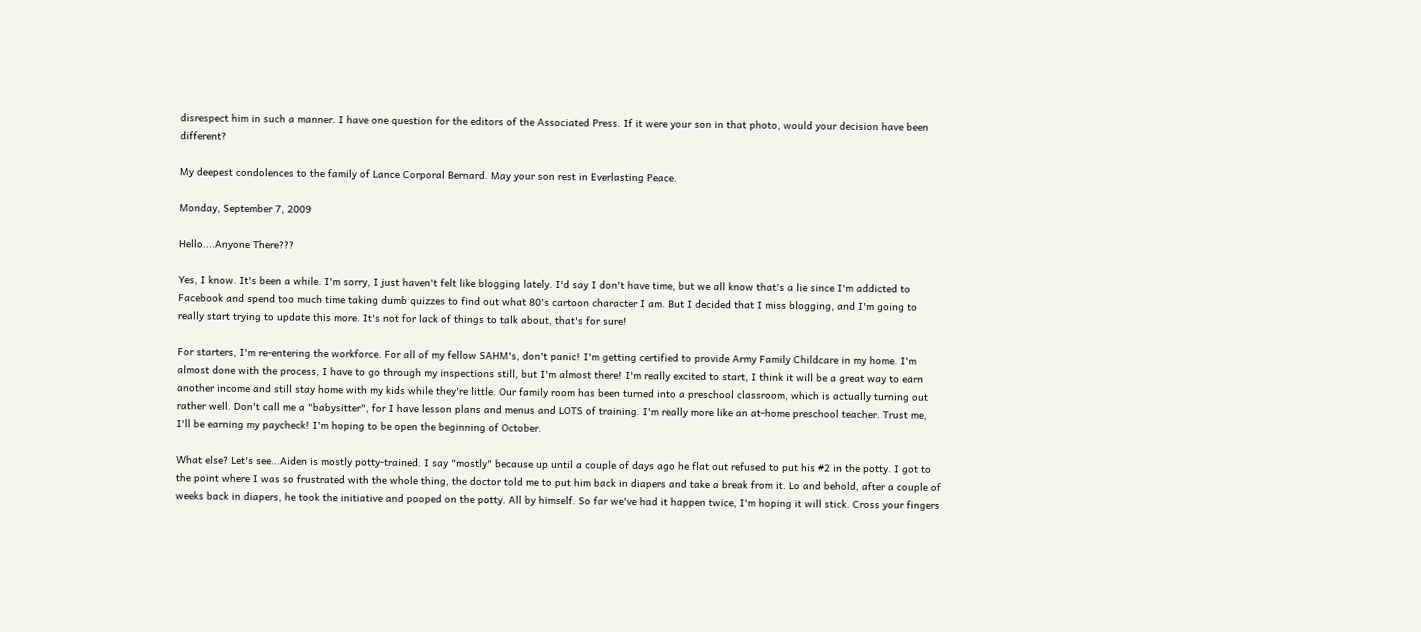disrespect him in such a manner. I have one question for the editors of the Associated Press. If it were your son in that photo, would your decision have been different?

My deepest condolences to the family of Lance Corporal Bernard. May your son rest in Everlasting Peace.

Monday, September 7, 2009

Hello....Anyone There???

Yes, I know. It's been a while. I'm sorry, I just haven't felt like blogging lately. I'd say I don't have time, but we all know that's a lie since I'm addicted to Facebook and spend too much time taking dumb quizzes to find out what 80's cartoon character I am. But I decided that I miss blogging, and I'm going to really start trying to update this more. It's not for lack of things to talk about, that's for sure!

For starters, I'm re-entering the workforce. For all of my fellow SAHM's, don't panic! I'm getting certified to provide Army Family Childcare in my home. I'm almost done with the process, I have to go through my inspections still, but I'm almost there! I'm really excited to start, I think it will be a great way to earn another income and still stay home with my kids while they're little. Our family room has been turned into a preschool classroom, which is actually turning out rather well. Don't call me a "babysitter", for I have lesson plans and menus and LOTS of training. I'm really more like an at-home preschool teacher. Trust me, I'll be earning my paycheck! I'm hoping to be open the beginning of October.

What else? Let's see...Aiden is mostly potty-trained. I say "mostly" because up until a couple of days ago he flat out refused to put his #2 in the potty. I got to the point where I was so frustrated with the whole thing, the doctor told me to put him back in diapers and take a break from it. Lo and behold, after a couple of weeks back in diapers, he took the initiative and pooped on the potty. All by himself. So far we've had it happen twice, I'm hoping it will stick. Cross your fingers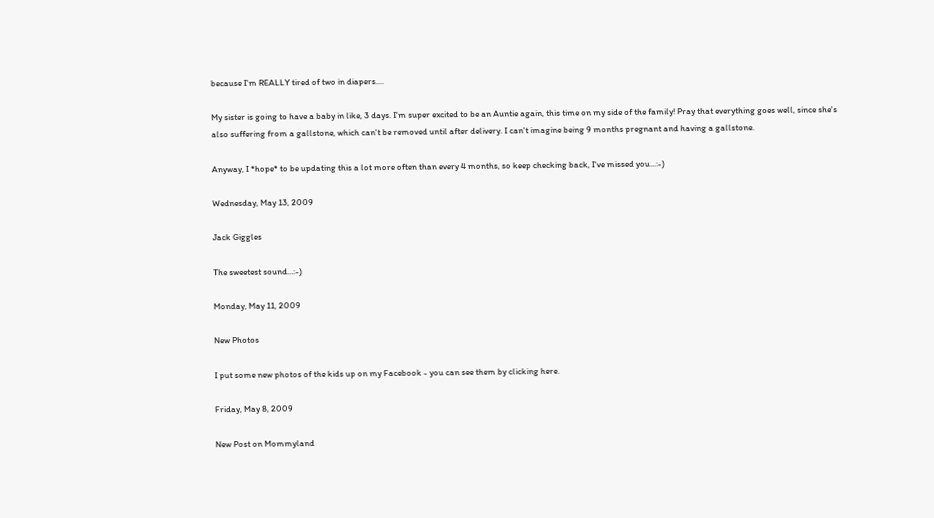because I'm REALLY tired of two in diapers....

My sister is going to have a baby in like, 3 days. I'm super excited to be an Auntie again, this time on my side of the family! Pray that everything goes well, since she's also suffering from a gallstone, which can't be removed until after delivery. I can't imagine being 9 months pregnant and having a gallstone.

Anyway, I *hope* to be updating this a lot more often than every 4 months, so keep checking back, I've missed you...:-)

Wednesday, May 13, 2009

Jack Giggles

The sweetest sound...:-)

Monday, May 11, 2009

New Photos

I put some new photos of the kids up on my Facebook - you can see them by clicking here.

Friday, May 8, 2009

New Post on Mommyland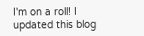I'm on a roll! I updated this blog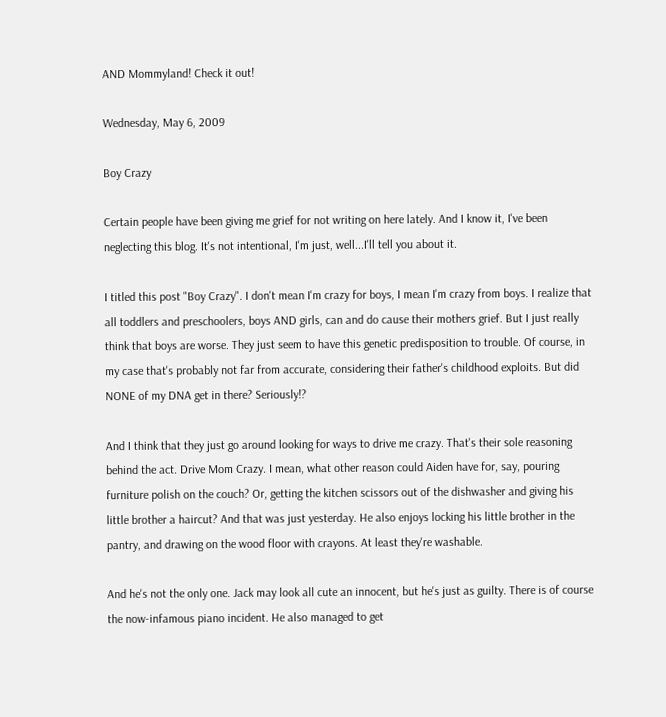AND Mommyland! Check it out!

Wednesday, May 6, 2009

Boy Crazy

Certain people have been giving me grief for not writing on here lately. And I know it, I've been neglecting this blog. It's not intentional, I'm just, well...I'll tell you about it.

I titled this post "Boy Crazy". I don't mean I'm crazy for boys, I mean I'm crazy from boys. I realize that all toddlers and preschoolers, boys AND girls, can and do cause their mothers grief. But I just really think that boys are worse. They just seem to have this genetic predisposition to trouble. Of course, in my case that's probably not far from accurate, considering their father's childhood exploits. But did NONE of my DNA get in there? Seriously!?

And I think that they just go around looking for ways to drive me crazy. That's their sole reasoning behind the act. Drive Mom Crazy. I mean, what other reason could Aiden have for, say, pouring furniture polish on the couch? Or, getting the kitchen scissors out of the dishwasher and giving his little brother a haircut? And that was just yesterday. He also enjoys locking his little brother in the pantry, and drawing on the wood floor with crayons. At least they're washable.

And he's not the only one. Jack may look all cute an innocent, but he's just as guilty. There is of course the now-infamous piano incident. He also managed to get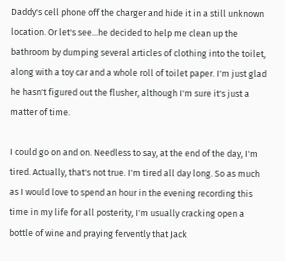Daddy's cell phone off the charger and hide it in a still unknown location. Or let's see...he decided to help me clean up the bathroom by dumping several articles of clothing into the toilet, along with a toy car and a whole roll of toilet paper. I'm just glad he hasn't figured out the flusher, although I'm sure it's just a matter of time.

I could go on and on. Needless to say, at the end of the day, I'm tired. Actually, that's not true. I'm tired all day long. So as much as I would love to spend an hour in the evening recording this time in my life for all posterity, I'm usually cracking open a bottle of wine and praying fervently that Jack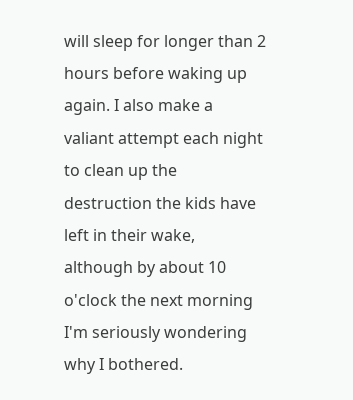will sleep for longer than 2 hours before waking up again. I also make a valiant attempt each night to clean up the destruction the kids have left in their wake, although by about 10 o'clock the next morning I'm seriously wondering why I bothered.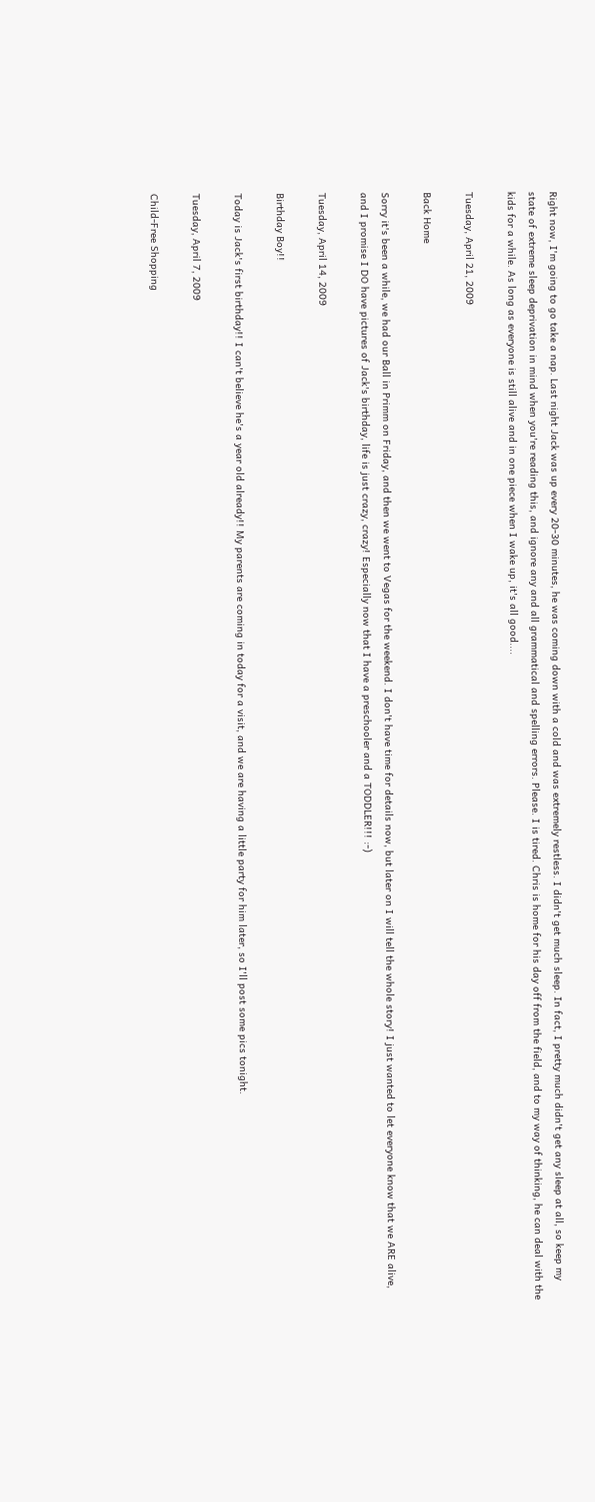Right now, I'm going to go take a nap. Last night Jack was up every 20-30 minutes, he was coming down with a cold and was extremely restless. I didn't get much sleep. In fact, I pretty much didn't get any sleep at all, so keep my state of extreme sleep deprivation in mind when you're reading this, and ignore any and all grammatical and spelling errors. Please. I is tired. Chris is home for his day off from the field, and to my way of thinking, he can deal with the kids for a while. As long as everyone is still alive and in one piece when I wake up, it's all good....

Tuesday, April 21, 2009

Back Home

Sorry it's been a while, we had our Ball in Primm on Friday, and then we went to Vegas for the weekend. I don't have time for details now, but later on I will tell the whole story! I just wanted to let everyone know that we ARE alive, and I promise I DO have pictures of Jack's birthday, life is just crazy, crazy! Especially now that I have a preschooler and a TODDLER!!! :-)

Tuesday, April 14, 2009

Birthday Boy!!

Today is Jack's first birthday!! I can't believe he's a year old already!! My parents are coming in today for a visit, and we are having a little party for him later, so I'll post some pics tonight.

Tuesday, April 7, 2009

Child-Free Shopping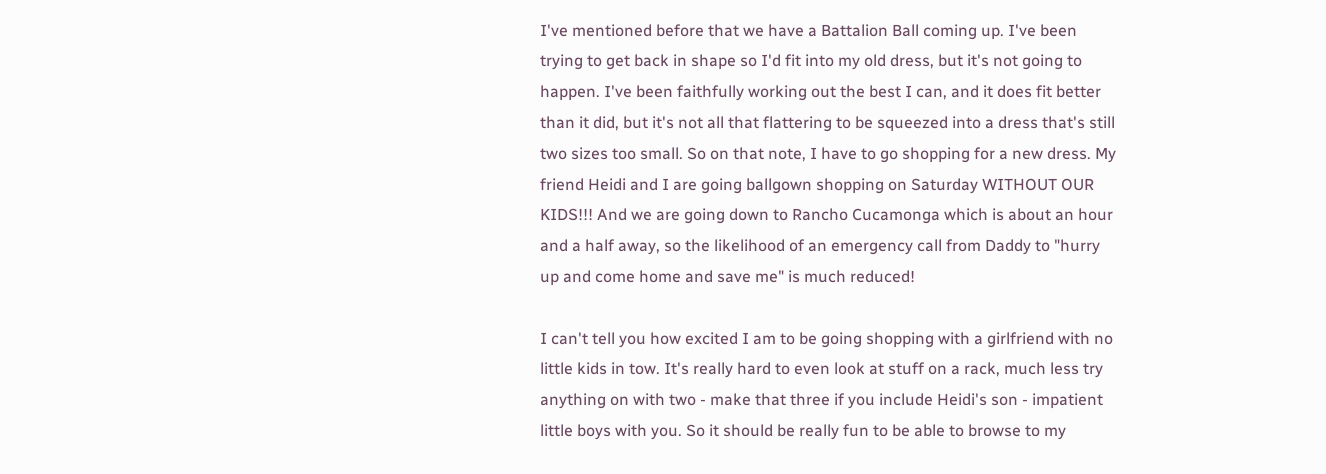I've mentioned before that we have a Battalion Ball coming up. I've been trying to get back in shape so I'd fit into my old dress, but it's not going to happen. I've been faithfully working out the best I can, and it does fit better than it did, but it's not all that flattering to be squeezed into a dress that's still two sizes too small. So on that note, I have to go shopping for a new dress. My friend Heidi and I are going ballgown shopping on Saturday WITHOUT OUR KIDS!!! And we are going down to Rancho Cucamonga which is about an hour and a half away, so the likelihood of an emergency call from Daddy to "hurry up and come home and save me" is much reduced!

I can't tell you how excited I am to be going shopping with a girlfriend with no little kids in tow. It's really hard to even look at stuff on a rack, much less try anything on with two - make that three if you include Heidi's son - impatient little boys with you. So it should be really fun to be able to browse to my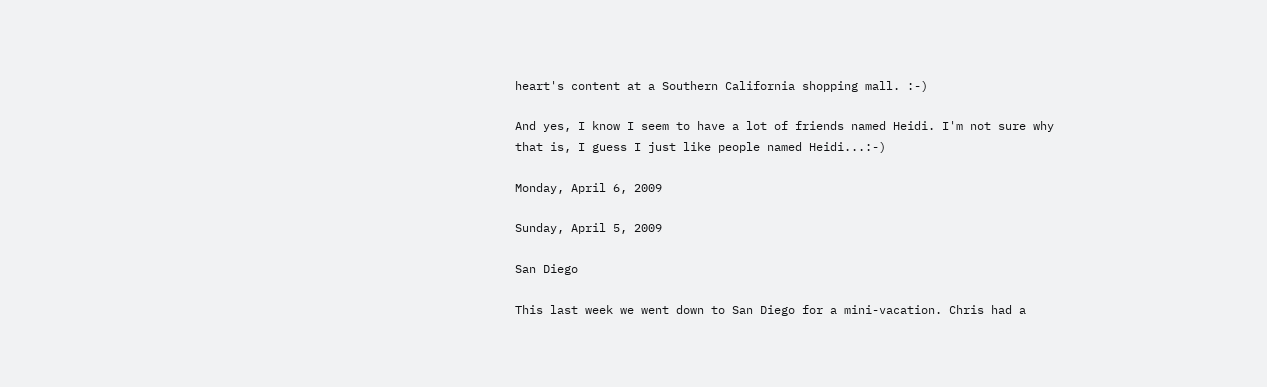heart's content at a Southern California shopping mall. :-)

And yes, I know I seem to have a lot of friends named Heidi. I'm not sure why that is, I guess I just like people named Heidi...:-)

Monday, April 6, 2009

Sunday, April 5, 2009

San Diego

This last week we went down to San Diego for a mini-vacation. Chris had a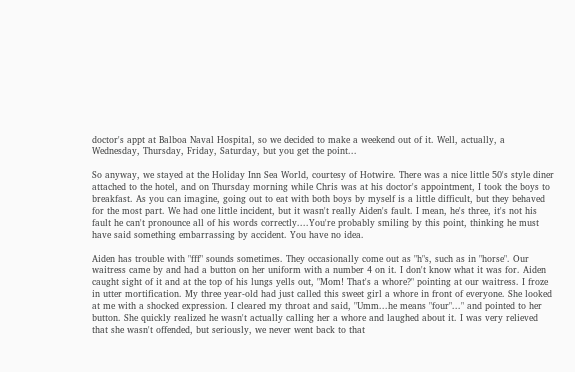doctor's appt at Balboa Naval Hospital, so we decided to make a weekend out of it. Well, actually, a Wednesday, Thursday, Friday, Saturday, but you get the point...

So anyway, we stayed at the Holiday Inn Sea World, courtesy of Hotwire. There was a nice little 50's style diner attached to the hotel, and on Thursday morning while Chris was at his doctor's appointment, I took the boys to breakfast. As you can imagine, going out to eat with both boys by myself is a little difficult, but they behaved for the most part. We had one little incident, but it wasn't really Aiden's fault. I mean, he's three, it's not his fault he can't pronounce all of his words correctly....You're probably smiling by this point, thinking he must have said something embarrassing by accident. You have no idea.

Aiden has trouble with "fff" sounds sometimes. They occasionally come out as "h"s, such as in "horse". Our waitress came by and had a button on her uniform with a number 4 on it. I don't know what it was for. Aiden caught sight of it and at the top of his lungs yells out, "Mom! That's a whore?" pointing at our waitress. I froze in utter mortification. My three year-old had just called this sweet girl a whore in front of everyone. She looked at me with a shocked expression. I cleared my throat and said, "Umm...he means "four"..." and pointed to her button. She quickly realized he wasn't actually calling her a whore and laughed about it. I was very relieved that she wasn't offended, but seriously, we never went back to that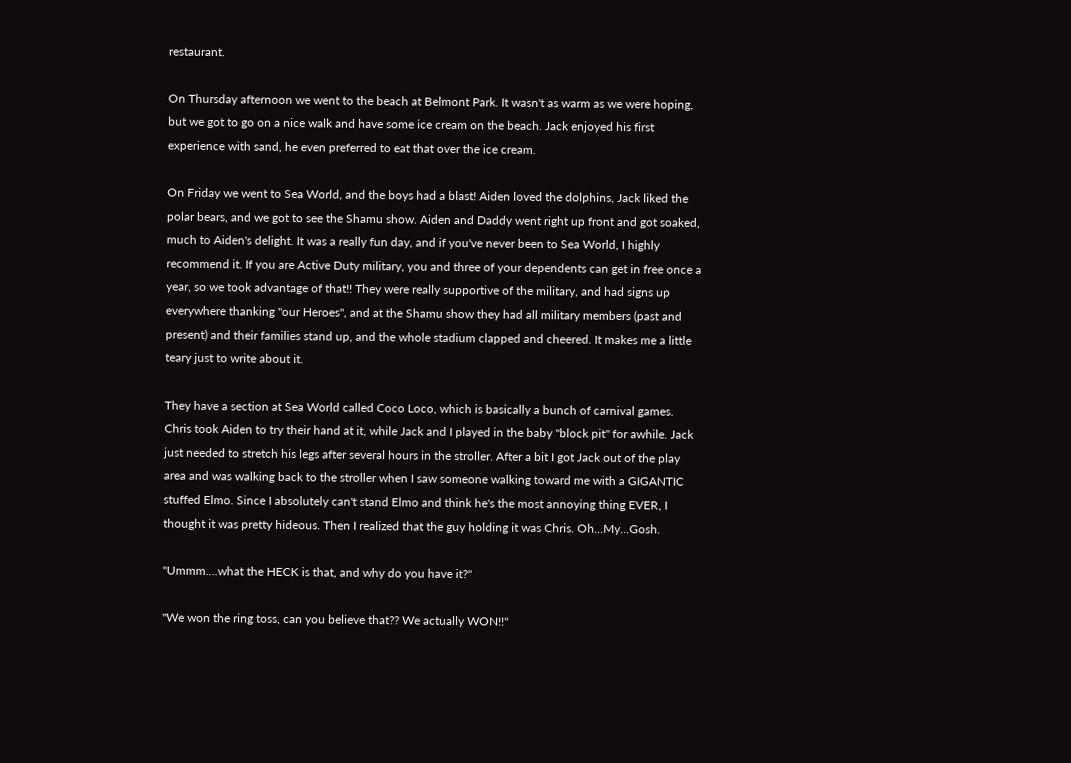restaurant.

On Thursday afternoon we went to the beach at Belmont Park. It wasn't as warm as we were hoping, but we got to go on a nice walk and have some ice cream on the beach. Jack enjoyed his first experience with sand, he even preferred to eat that over the ice cream.

On Friday we went to Sea World, and the boys had a blast! Aiden loved the dolphins, Jack liked the polar bears, and we got to see the Shamu show. Aiden and Daddy went right up front and got soaked, much to Aiden's delight. It was a really fun day, and if you've never been to Sea World, I highly recommend it. If you are Active Duty military, you and three of your dependents can get in free once a year, so we took advantage of that!! They were really supportive of the military, and had signs up everywhere thanking "our Heroes", and at the Shamu show they had all military members (past and present) and their families stand up, and the whole stadium clapped and cheered. It makes me a little teary just to write about it.

They have a section at Sea World called Coco Loco, which is basically a bunch of carnival games. Chris took Aiden to try their hand at it, while Jack and I played in the baby "block pit" for awhile. Jack just needed to stretch his legs after several hours in the stroller. After a bit I got Jack out of the play area and was walking back to the stroller when I saw someone walking toward me with a GIGANTIC stuffed Elmo. Since I absolutely can't stand Elmo and think he's the most annoying thing EVER, I thought it was pretty hideous. Then I realized that the guy holding it was Chris. Oh...My...Gosh.

"Ummm....what the HECK is that, and why do you have it?"

"We won the ring toss, can you believe that?? We actually WON!!"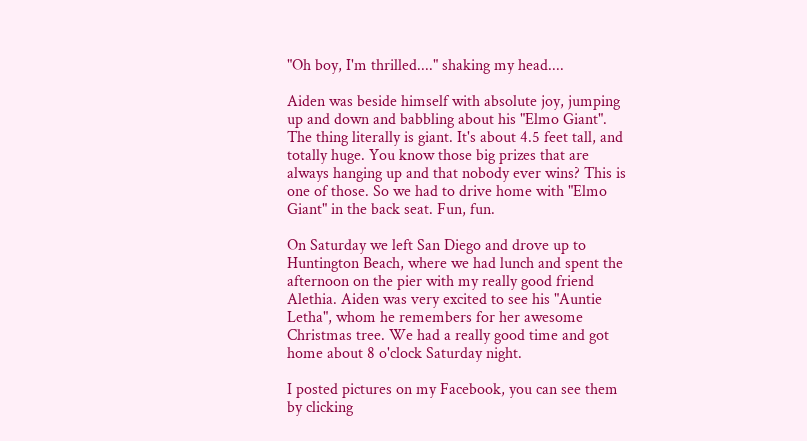"Oh boy, I'm thrilled...." shaking my head....

Aiden was beside himself with absolute joy, jumping up and down and babbling about his "Elmo Giant". The thing literally is giant. It's about 4.5 feet tall, and totally huge. You know those big prizes that are always hanging up and that nobody ever wins? This is one of those. So we had to drive home with "Elmo Giant" in the back seat. Fun, fun.

On Saturday we left San Diego and drove up to Huntington Beach, where we had lunch and spent the afternoon on the pier with my really good friend Alethia. Aiden was very excited to see his "Auntie Letha", whom he remembers for her awesome Christmas tree. We had a really good time and got home about 8 o'clock Saturday night.

I posted pictures on my Facebook, you can see them by clicking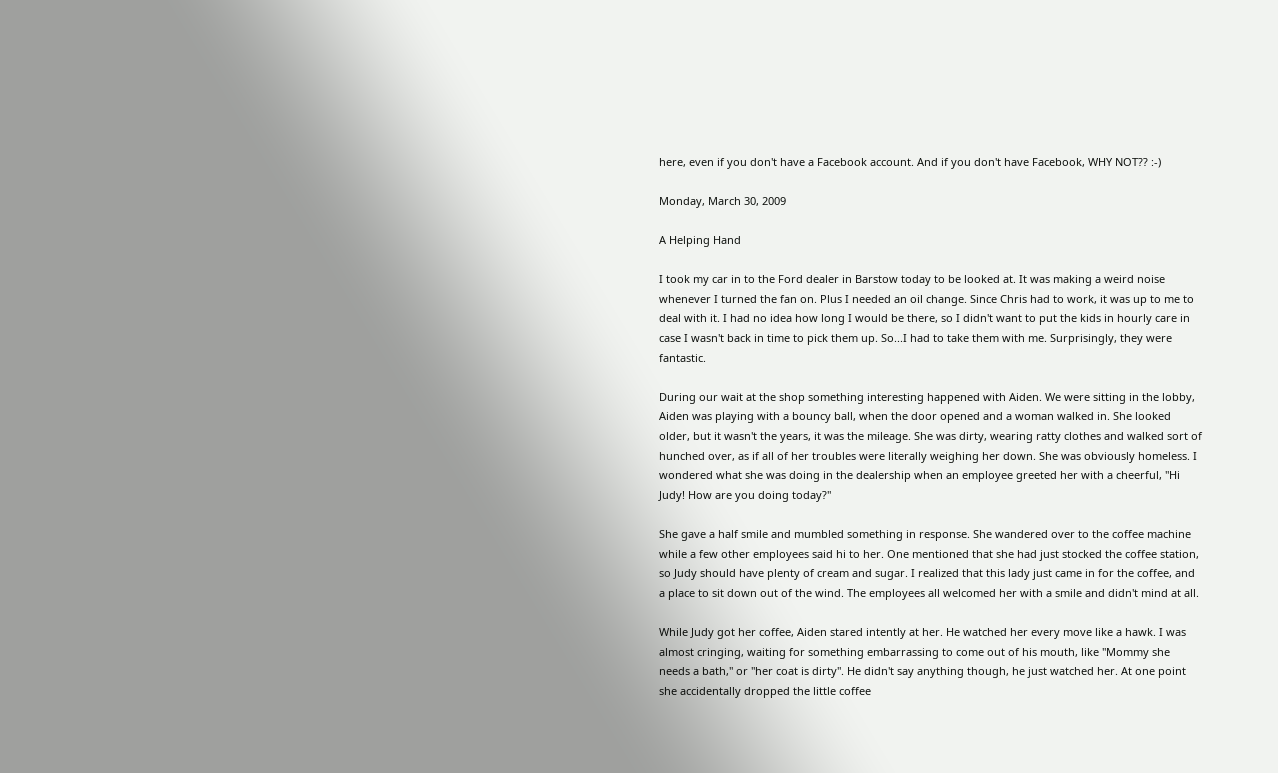here, even if you don't have a Facebook account. And if you don't have Facebook, WHY NOT?? :-)

Monday, March 30, 2009

A Helping Hand

I took my car in to the Ford dealer in Barstow today to be looked at. It was making a weird noise whenever I turned the fan on. Plus I needed an oil change. Since Chris had to work, it was up to me to deal with it. I had no idea how long I would be there, so I didn't want to put the kids in hourly care in case I wasn't back in time to pick them up. So...I had to take them with me. Surprisingly, they were fantastic.

During our wait at the shop something interesting happened with Aiden. We were sitting in the lobby, Aiden was playing with a bouncy ball, when the door opened and a woman walked in. She looked older, but it wasn't the years, it was the mileage. She was dirty, wearing ratty clothes and walked sort of hunched over, as if all of her troubles were literally weighing her down. She was obviously homeless. I wondered what she was doing in the dealership when an employee greeted her with a cheerful, "Hi Judy! How are you doing today?"

She gave a half smile and mumbled something in response. She wandered over to the coffee machine while a few other employees said hi to her. One mentioned that she had just stocked the coffee station, so Judy should have plenty of cream and sugar. I realized that this lady just came in for the coffee, and a place to sit down out of the wind. The employees all welcomed her with a smile and didn't mind at all.

While Judy got her coffee, Aiden stared intently at her. He watched her every move like a hawk. I was almost cringing, waiting for something embarrassing to come out of his mouth, like "Mommy she needs a bath," or "her coat is dirty". He didn't say anything though, he just watched her. At one point she accidentally dropped the little coffee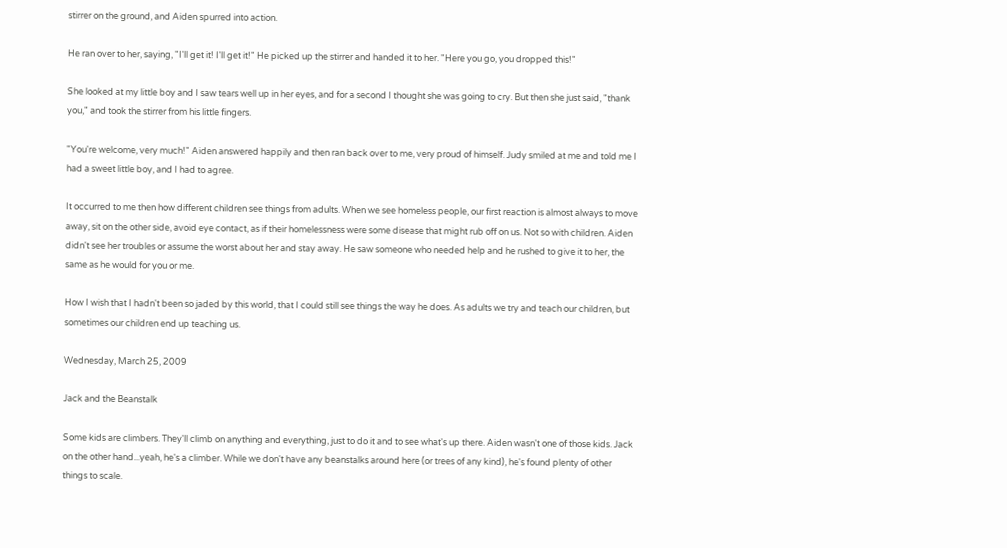stirrer on the ground, and Aiden spurred into action.

He ran over to her, saying, "I'll get it! I'll get it!" He picked up the stirrer and handed it to her. "Here you go, you dropped this!"

She looked at my little boy and I saw tears well up in her eyes, and for a second I thought she was going to cry. But then she just said, "thank you," and took the stirrer from his little fingers.

"You're welcome, very much!" Aiden answered happily and then ran back over to me, very proud of himself. Judy smiled at me and told me I had a sweet little boy, and I had to agree.

It occurred to me then how different children see things from adults. When we see homeless people, our first reaction is almost always to move away, sit on the other side, avoid eye contact, as if their homelessness were some disease that might rub off on us. Not so with children. Aiden didn't see her troubles or assume the worst about her and stay away. He saw someone who needed help and he rushed to give it to her, the same as he would for you or me.

How I wish that I hadn't been so jaded by this world, that I could still see things the way he does. As adults we try and teach our children, but sometimes our children end up teaching us.

Wednesday, March 25, 2009

Jack and the Beanstalk

Some kids are climbers. They'll climb on anything and everything, just to do it and to see what's up there. Aiden wasn't one of those kids. Jack on the other hand...yeah, he's a climber. While we don't have any beanstalks around here (or trees of any kind), he's found plenty of other things to scale.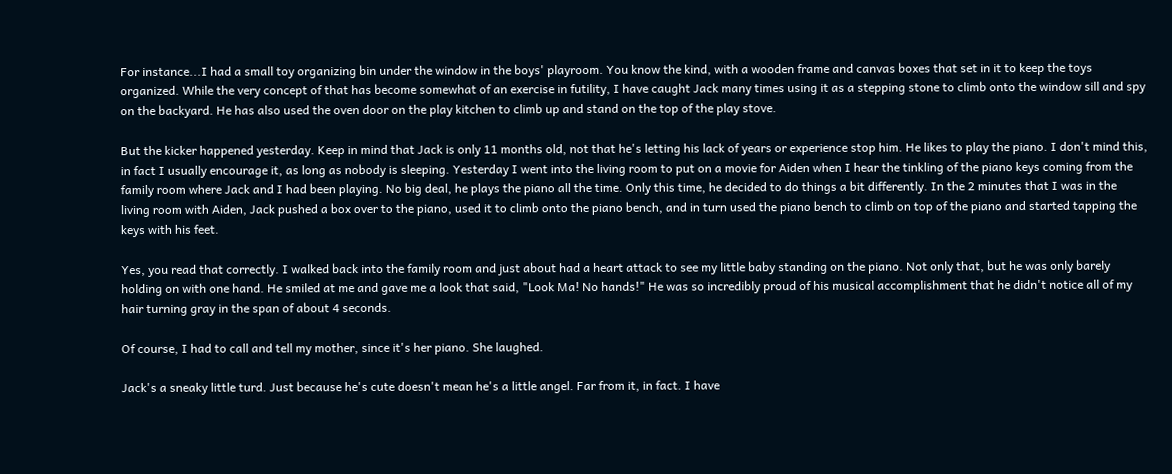For instance...I had a small toy organizing bin under the window in the boys' playroom. You know the kind, with a wooden frame and canvas boxes that set in it to keep the toys organized. While the very concept of that has become somewhat of an exercise in futility, I have caught Jack many times using it as a stepping stone to climb onto the window sill and spy on the backyard. He has also used the oven door on the play kitchen to climb up and stand on the top of the play stove.

But the kicker happened yesterday. Keep in mind that Jack is only 11 months old, not that he's letting his lack of years or experience stop him. He likes to play the piano. I don't mind this, in fact I usually encourage it, as long as nobody is sleeping. Yesterday I went into the living room to put on a movie for Aiden when I hear the tinkling of the piano keys coming from the family room where Jack and I had been playing. No big deal, he plays the piano all the time. Only this time, he decided to do things a bit differently. In the 2 minutes that I was in the living room with Aiden, Jack pushed a box over to the piano, used it to climb onto the piano bench, and in turn used the piano bench to climb on top of the piano and started tapping the keys with his feet.

Yes, you read that correctly. I walked back into the family room and just about had a heart attack to see my little baby standing on the piano. Not only that, but he was only barely holding on with one hand. He smiled at me and gave me a look that said, "Look Ma! No hands!" He was so incredibly proud of his musical accomplishment that he didn't notice all of my hair turning gray in the span of about 4 seconds.

Of course, I had to call and tell my mother, since it's her piano. She laughed.

Jack's a sneaky little turd. Just because he's cute doesn't mean he's a little angel. Far from it, in fact. I have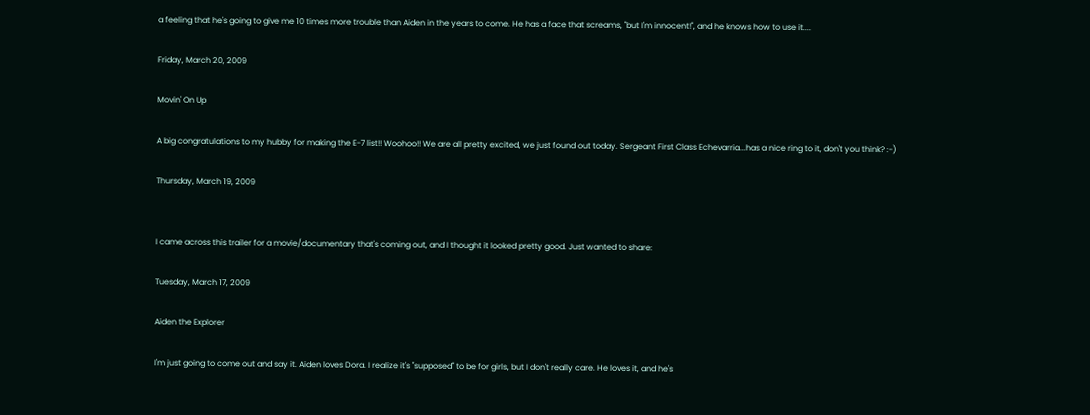a feeling that he's going to give me 10 times more trouble than Aiden in the years to come. He has a face that screams, "but I'm innocent!", and he knows how to use it....

Friday, March 20, 2009

Movin' On Up

A big congratulations to my hubby for making the E-7 list!! Woohoo!! We are all pretty excited, we just found out today. Sergeant First Class Echevarria...has a nice ring to it, don't you think? :-)

Thursday, March 19, 2009


I came across this trailer for a movie/documentary that's coming out, and I thought it looked pretty good. Just wanted to share:

Tuesday, March 17, 2009

Aiden the Explorer

I'm just going to come out and say it. Aiden loves Dora. I realize it's "supposed" to be for girls, but I don't really care. He loves it, and he's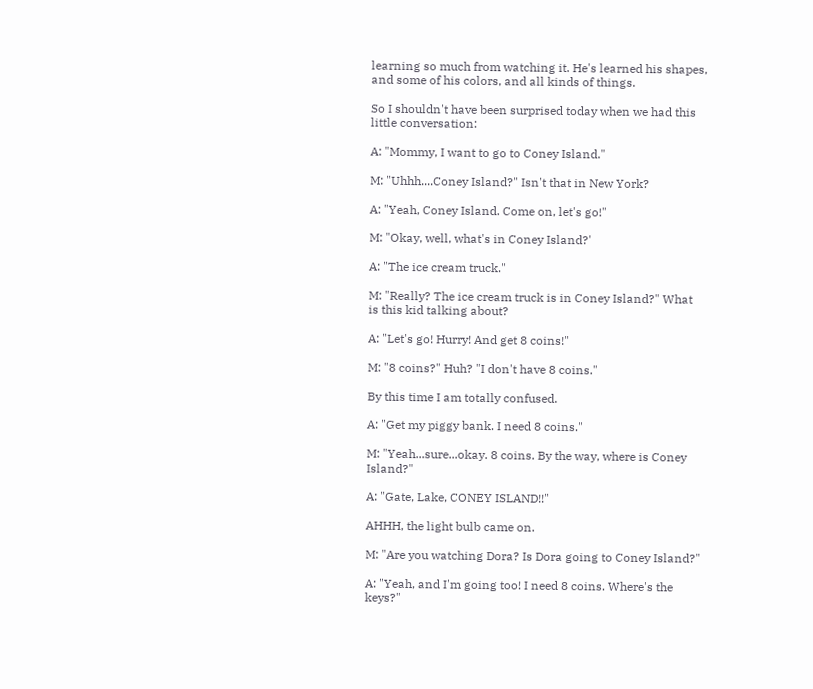learning so much from watching it. He's learned his shapes, and some of his colors, and all kinds of things.

So I shouldn't have been surprised today when we had this little conversation:

A: "Mommy, I want to go to Coney Island."

M: "Uhhh....Coney Island?" Isn't that in New York?

A: "Yeah, Coney Island. Come on, let's go!"

M: "Okay, well, what's in Coney Island?'

A: "The ice cream truck."

M: "Really? The ice cream truck is in Coney Island?" What is this kid talking about?

A: "Let's go! Hurry! And get 8 coins!"

M: "8 coins?" Huh? "I don't have 8 coins."

By this time I am totally confused.

A: "Get my piggy bank. I need 8 coins."

M: "Yeah...sure...okay. 8 coins. By the way, where is Coney Island?"

A: "Gate, Lake, CONEY ISLAND!!"

AHHH, the light bulb came on.

M: "Are you watching Dora? Is Dora going to Coney Island?"

A: "Yeah, and I'm going too! I need 8 coins. Where's the keys?"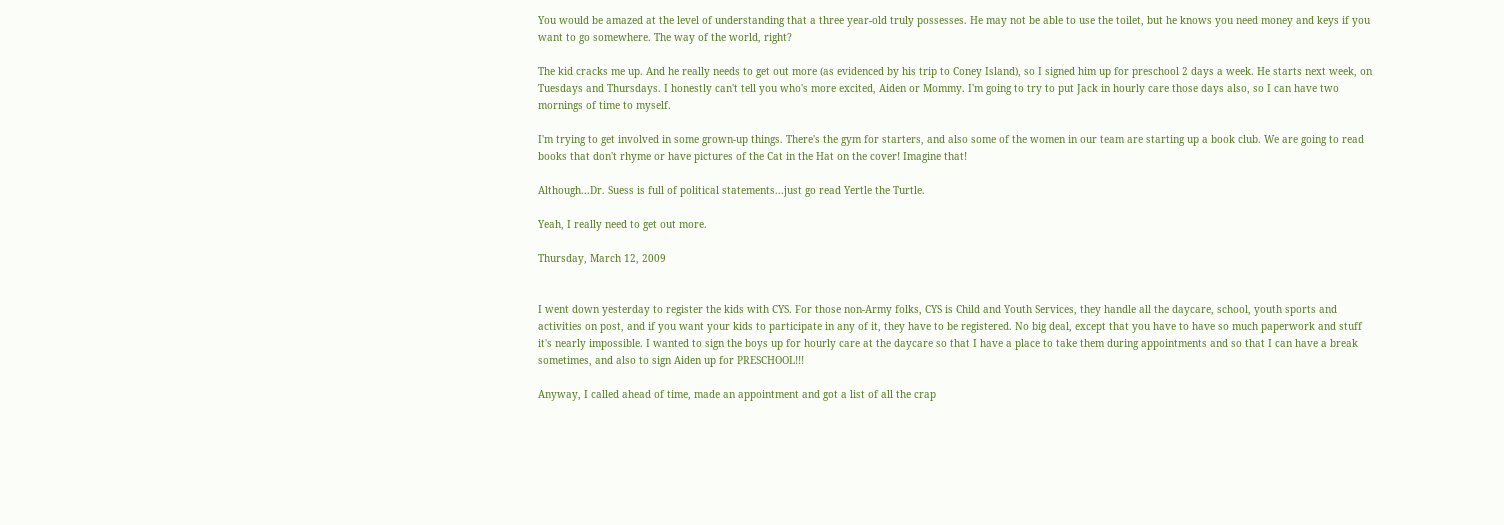You would be amazed at the level of understanding that a three year-old truly possesses. He may not be able to use the toilet, but he knows you need money and keys if you want to go somewhere. The way of the world, right?

The kid cracks me up. And he really needs to get out more (as evidenced by his trip to Coney Island), so I signed him up for preschool 2 days a week. He starts next week, on Tuesdays and Thursdays. I honestly can't tell you who's more excited, Aiden or Mommy. I'm going to try to put Jack in hourly care those days also, so I can have two mornings of time to myself.

I'm trying to get involved in some grown-up things. There's the gym for starters, and also some of the women in our team are starting up a book club. We are going to read books that don't rhyme or have pictures of the Cat in the Hat on the cover! Imagine that!

Although...Dr. Suess is full of political statements...just go read Yertle the Turtle.

Yeah, I really need to get out more.

Thursday, March 12, 2009


I went down yesterday to register the kids with CYS. For those non-Army folks, CYS is Child and Youth Services, they handle all the daycare, school, youth sports and activities on post, and if you want your kids to participate in any of it, they have to be registered. No big deal, except that you have to have so much paperwork and stuff it's nearly impossible. I wanted to sign the boys up for hourly care at the daycare so that I have a place to take them during appointments and so that I can have a break sometimes, and also to sign Aiden up for PRESCHOOL!!!

Anyway, I called ahead of time, made an appointment and got a list of all the crap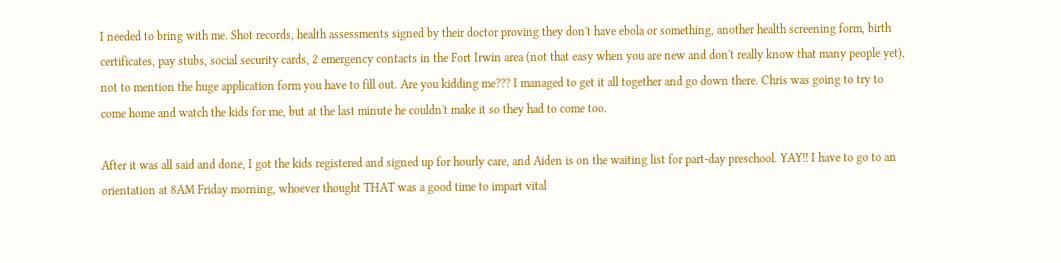I needed to bring with me. Shot records, health assessments signed by their doctor proving they don't have ebola or something, another health screening form, birth certificates, pay stubs, social security cards, 2 emergency contacts in the Fort Irwin area (not that easy when you are new and don't really know that many people yet), not to mention the huge application form you have to fill out. Are you kidding me??? I managed to get it all together and go down there. Chris was going to try to come home and watch the kids for me, but at the last minute he couldn't make it so they had to come too.

After it was all said and done, I got the kids registered and signed up for hourly care, and Aiden is on the waiting list for part-day preschool. YAY!! I have to go to an orientation at 8AM Friday morning, whoever thought THAT was a good time to impart vital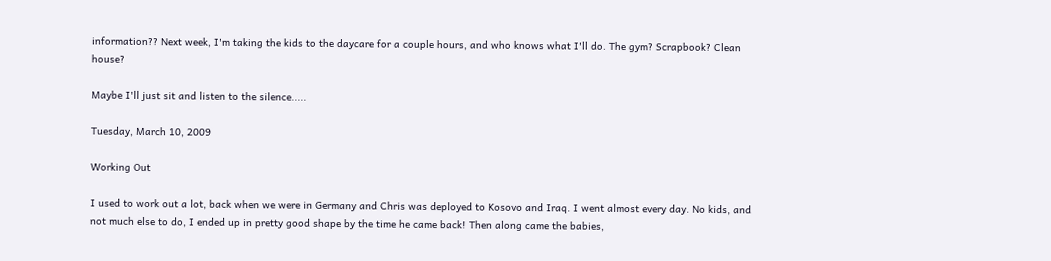information?? Next week, I'm taking the kids to the daycare for a couple hours, and who knows what I'll do. The gym? Scrapbook? Clean house?

Maybe I'll just sit and listen to the silence.....

Tuesday, March 10, 2009

Working Out

I used to work out a lot, back when we were in Germany and Chris was deployed to Kosovo and Iraq. I went almost every day. No kids, and not much else to do, I ended up in pretty good shape by the time he came back! Then along came the babies,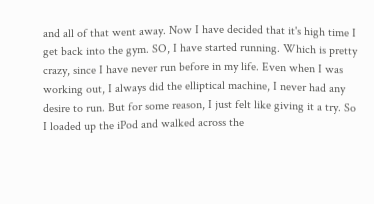and all of that went away. Now I have decided that it's high time I get back into the gym. SO, I have started running. Which is pretty crazy, since I have never run before in my life. Even when I was working out, I always did the elliptical machine, I never had any desire to run. But for some reason, I just felt like giving it a try. So I loaded up the iPod and walked across the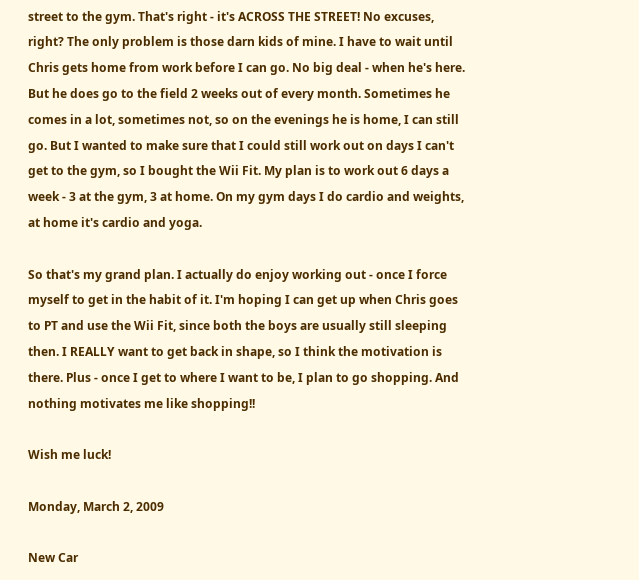street to the gym. That's right - it's ACROSS THE STREET! No excuses, right? The only problem is those darn kids of mine. I have to wait until Chris gets home from work before I can go. No big deal - when he's here. But he does go to the field 2 weeks out of every month. Sometimes he comes in a lot, sometimes not, so on the evenings he is home, I can still go. But I wanted to make sure that I could still work out on days I can't get to the gym, so I bought the Wii Fit. My plan is to work out 6 days a week - 3 at the gym, 3 at home. On my gym days I do cardio and weights, at home it's cardio and yoga.

So that's my grand plan. I actually do enjoy working out - once I force myself to get in the habit of it. I'm hoping I can get up when Chris goes to PT and use the Wii Fit, since both the boys are usually still sleeping then. I REALLY want to get back in shape, so I think the motivation is there. Plus - once I get to where I want to be, I plan to go shopping. And nothing motivates me like shopping!!

Wish me luck!

Monday, March 2, 2009

New Car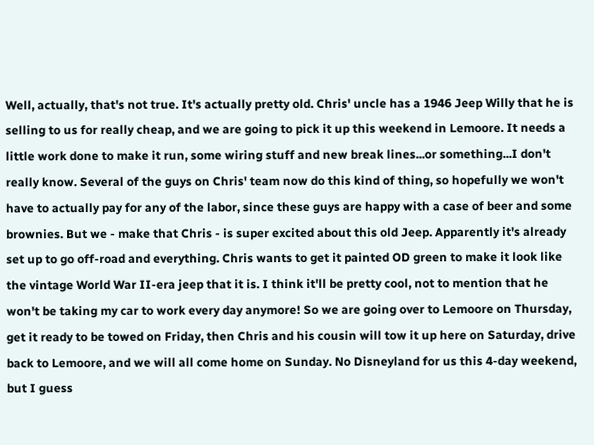Well, actually, that's not true. It's actually pretty old. Chris' uncle has a 1946 Jeep Willy that he is selling to us for really cheap, and we are going to pick it up this weekend in Lemoore. It needs a little work done to make it run, some wiring stuff and new break lines...or something...I don't really know. Several of the guys on Chris' team now do this kind of thing, so hopefully we won't have to actually pay for any of the labor, since these guys are happy with a case of beer and some brownies. But we - make that Chris - is super excited about this old Jeep. Apparently it's already set up to go off-road and everything. Chris wants to get it painted OD green to make it look like the vintage World War II-era jeep that it is. I think it'll be pretty cool, not to mention that he won't be taking my car to work every day anymore! So we are going over to Lemoore on Thursday, get it ready to be towed on Friday, then Chris and his cousin will tow it up here on Saturday, drive back to Lemoore, and we will all come home on Sunday. No Disneyland for us this 4-day weekend, but I guess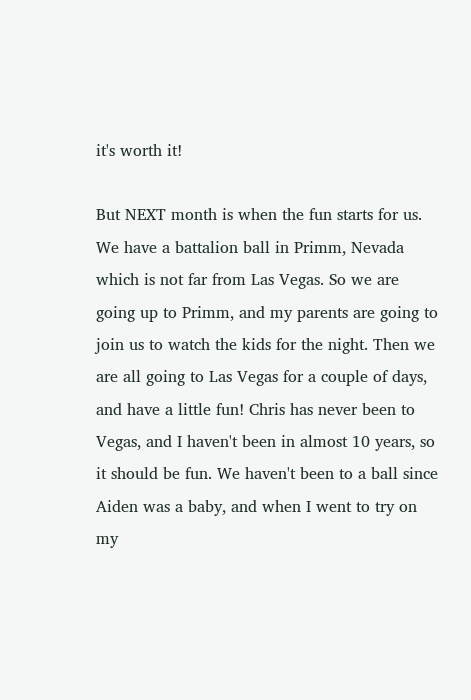it's worth it!

But NEXT month is when the fun starts for us. We have a battalion ball in Primm, Nevada which is not far from Las Vegas. So we are going up to Primm, and my parents are going to join us to watch the kids for the night. Then we are all going to Las Vegas for a couple of days, and have a little fun! Chris has never been to Vegas, and I haven't been in almost 10 years, so it should be fun. We haven't been to a ball since Aiden was a baby, and when I went to try on my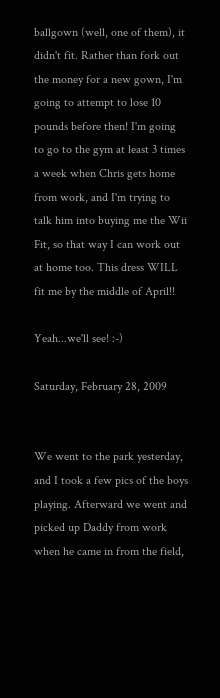ballgown (well, one of them), it didn't fit. Rather than fork out the money for a new gown, I'm going to attempt to lose 10 pounds before then! I'm going to go to the gym at least 3 times a week when Chris gets home from work, and I'm trying to talk him into buying me the Wii Fit, so that way I can work out at home too. This dress WILL fit me by the middle of April!!

Yeah...we'll see! :-)

Saturday, February 28, 2009


We went to the park yesterday, and I took a few pics of the boys playing. Afterward we went and picked up Daddy from work when he came in from the field,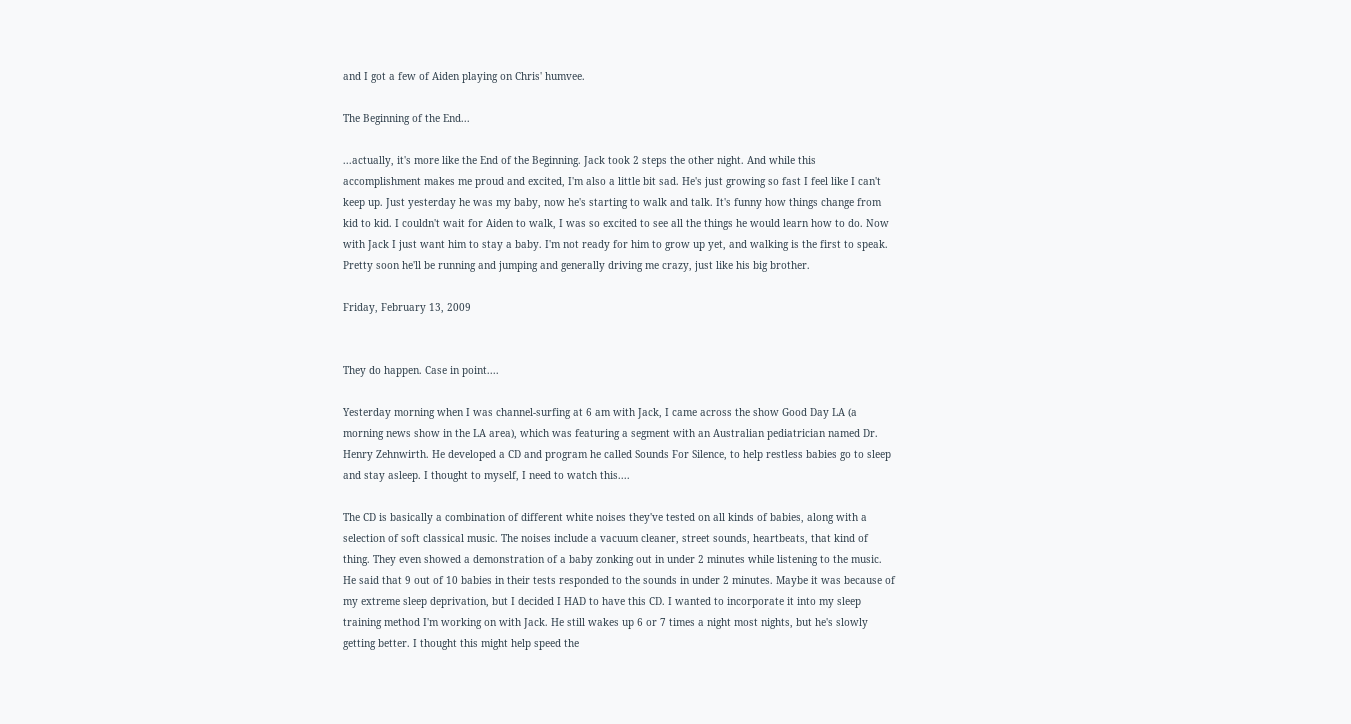and I got a few of Aiden playing on Chris' humvee.

The Beginning of the End...

...actually, it's more like the End of the Beginning. Jack took 2 steps the other night. And while this accomplishment makes me proud and excited, I'm also a little bit sad. He's just growing so fast I feel like I can't keep up. Just yesterday he was my baby, now he's starting to walk and talk. It's funny how things change from kid to kid. I couldn't wait for Aiden to walk, I was so excited to see all the things he would learn how to do. Now with Jack I just want him to stay a baby. I'm not ready for him to grow up yet, and walking is the first to speak. Pretty soon he'll be running and jumping and generally driving me crazy, just like his big brother.

Friday, February 13, 2009


They do happen. Case in point....

Yesterday morning when I was channel-surfing at 6 am with Jack, I came across the show Good Day LA (a morning news show in the LA area), which was featuring a segment with an Australian pediatrician named Dr. Henry Zehnwirth. He developed a CD and program he called Sounds For Silence, to help restless babies go to sleep and stay asleep. I thought to myself, I need to watch this....

The CD is basically a combination of different white noises they've tested on all kinds of babies, along with a selection of soft classical music. The noises include a vacuum cleaner, street sounds, heartbeats, that kind of thing. They even showed a demonstration of a baby zonking out in under 2 minutes while listening to the music. He said that 9 out of 10 babies in their tests responded to the sounds in under 2 minutes. Maybe it was because of my extreme sleep deprivation, but I decided I HAD to have this CD. I wanted to incorporate it into my sleep training method I'm working on with Jack. He still wakes up 6 or 7 times a night most nights, but he's slowly getting better. I thought this might help speed the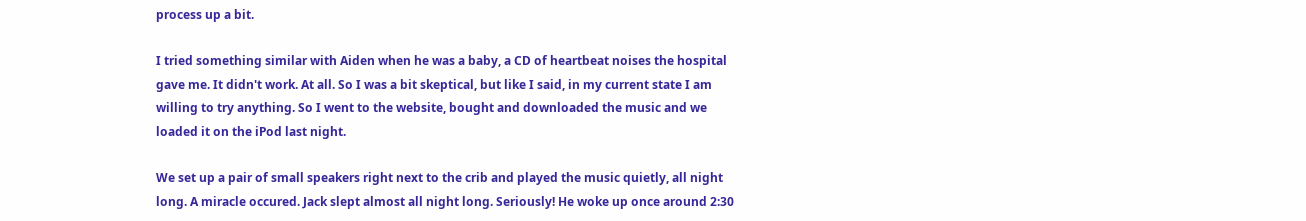process up a bit.

I tried something similar with Aiden when he was a baby, a CD of heartbeat noises the hospital gave me. It didn't work. At all. So I was a bit skeptical, but like I said, in my current state I am willing to try anything. So I went to the website, bought and downloaded the music and we loaded it on the iPod last night.

We set up a pair of small speakers right next to the crib and played the music quietly, all night long. A miracle occured. Jack slept almost all night long. Seriously! He woke up once around 2:30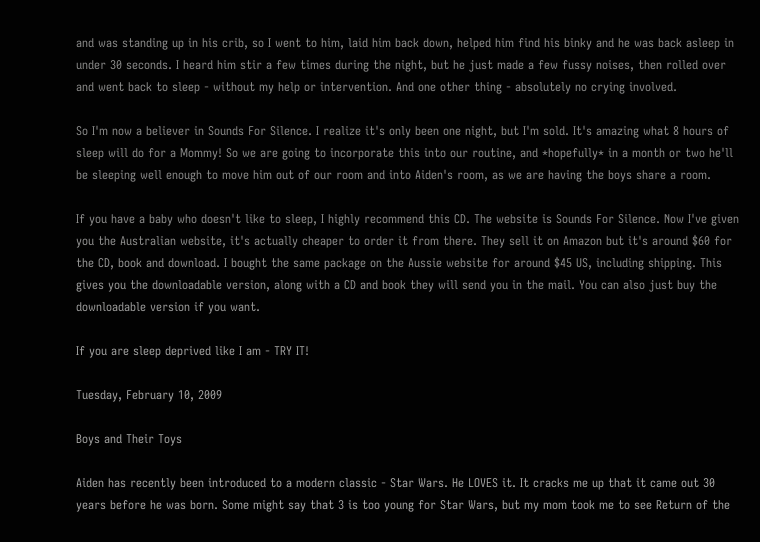and was standing up in his crib, so I went to him, laid him back down, helped him find his binky and he was back asleep in under 30 seconds. I heard him stir a few times during the night, but he just made a few fussy noises, then rolled over and went back to sleep - without my help or intervention. And one other thing - absolutely no crying involved.

So I'm now a believer in Sounds For Silence. I realize it's only been one night, but I'm sold. It's amazing what 8 hours of sleep will do for a Mommy! So we are going to incorporate this into our routine, and *hopefully* in a month or two he'll be sleeping well enough to move him out of our room and into Aiden's room, as we are having the boys share a room.

If you have a baby who doesn't like to sleep, I highly recommend this CD. The website is Sounds For Silence. Now I've given you the Australian website, it's actually cheaper to order it from there. They sell it on Amazon but it's around $60 for the CD, book and download. I bought the same package on the Aussie website for around $45 US, including shipping. This gives you the downloadable version, along with a CD and book they will send you in the mail. You can also just buy the downloadable version if you want.

If you are sleep deprived like I am - TRY IT!

Tuesday, February 10, 2009

Boys and Their Toys

Aiden has recently been introduced to a modern classic - Star Wars. He LOVES it. It cracks me up that it came out 30 years before he was born. Some might say that 3 is too young for Star Wars, but my mom took me to see Return of the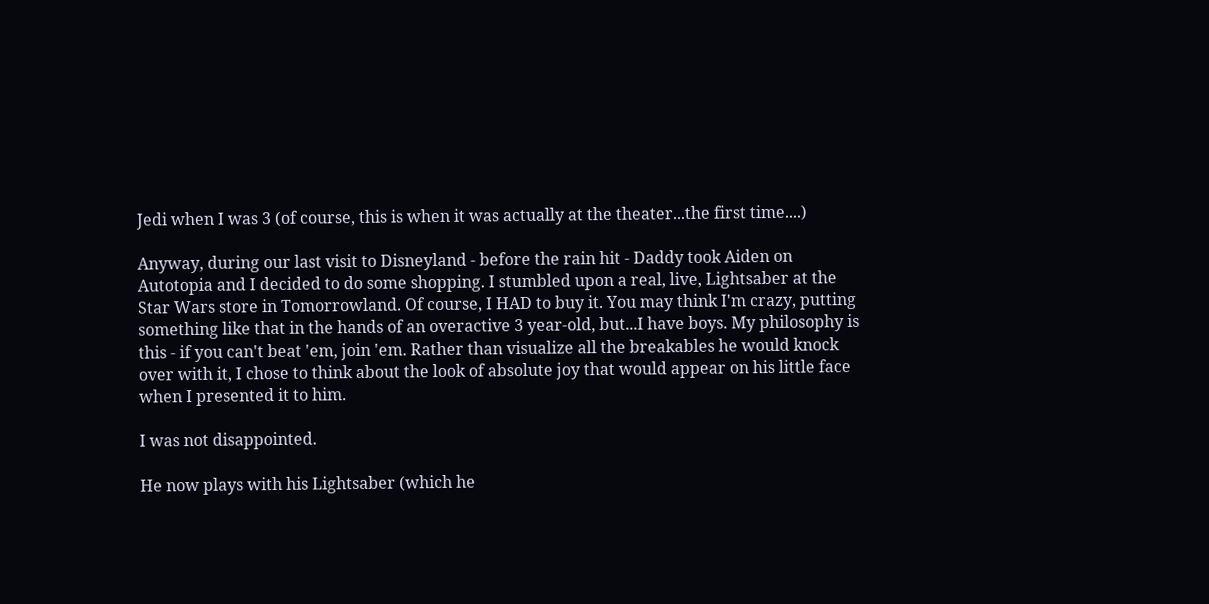Jedi when I was 3 (of course, this is when it was actually at the theater...the first time....)

Anyway, during our last visit to Disneyland - before the rain hit - Daddy took Aiden on Autotopia and I decided to do some shopping. I stumbled upon a real, live, Lightsaber at the Star Wars store in Tomorrowland. Of course, I HAD to buy it. You may think I'm crazy, putting something like that in the hands of an overactive 3 year-old, but...I have boys. My philosophy is this - if you can't beat 'em, join 'em. Rather than visualize all the breakables he would knock over with it, I chose to think about the look of absolute joy that would appear on his little face when I presented it to him.

I was not disappointed.

He now plays with his Lightsaber (which he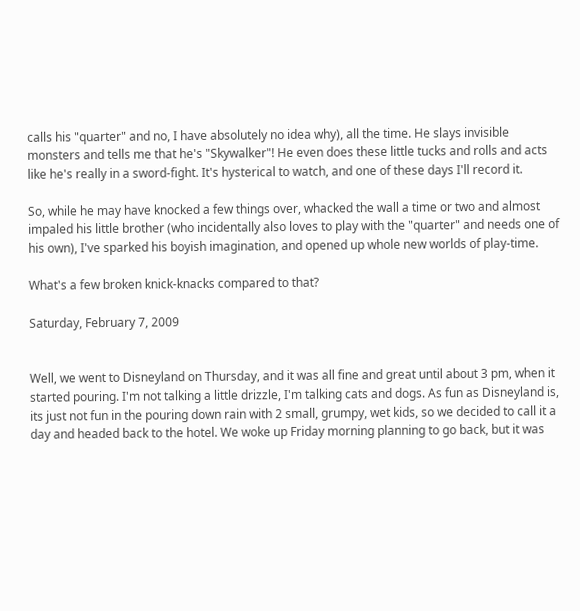calls his "quarter" and no, I have absolutely no idea why), all the time. He slays invisible monsters and tells me that he's "Skywalker"! He even does these little tucks and rolls and acts like he's really in a sword-fight. It's hysterical to watch, and one of these days I'll record it.

So, while he may have knocked a few things over, whacked the wall a time or two and almost impaled his little brother (who incidentally also loves to play with the "quarter" and needs one of his own), I've sparked his boyish imagination, and opened up whole new worlds of play-time.

What's a few broken knick-knacks compared to that?

Saturday, February 7, 2009


Well, we went to Disneyland on Thursday, and it was all fine and great until about 3 pm, when it started pouring. I'm not talking a little drizzle, I'm talking cats and dogs. As fun as Disneyland is, its just not fun in the pouring down rain with 2 small, grumpy, wet kids, so we decided to call it a day and headed back to the hotel. We woke up Friday morning planning to go back, but it was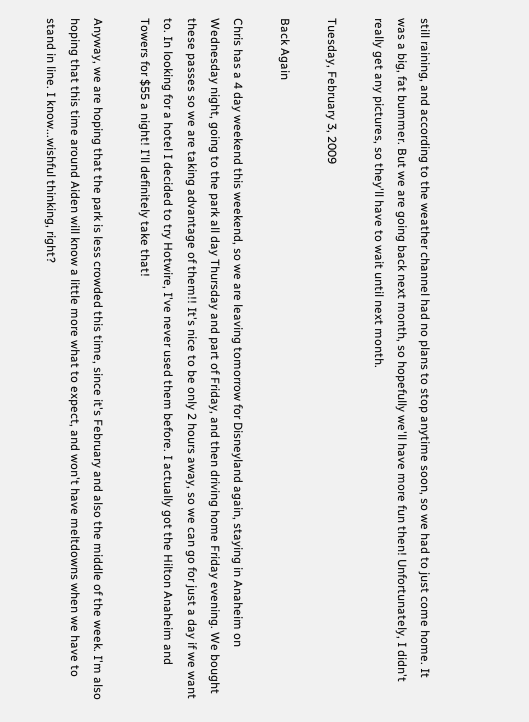still raining, and according to the weather channel had no plans to stop anytime soon, so we had to just come home. It was a big, fat bummer. But we are going back next month, so hopefully we'll have more fun then! Unfortunately, I didn't really get any pictures, so they'll have to wait until next month.

Tuesday, February 3, 2009

Back Again

Chris has a 4 day weekend this weekend, so we are leaving tomorrow for Disneyland again, staying in Anaheim on Wednesday night, going to the park all day Thursday and part of Friday, and then driving home Friday evening. We bought these passes so we are taking advantage of them!! It's nice to be only 2 hours away, so we can go for just a day if we want to. In looking for a hotel I decided to try Hotwire, I've never used them before. I actually got the Hilton Anaheim and Towers for $55 a night! I'll definitely take that!

Anyway, we are hoping that the park is less crowded this time, since it's February and also the middle of the week. I'm also hoping that this time around Aiden will know a little more what to expect, and won't have meltdowns when we have to stand in line. I know...wishful thinking, right?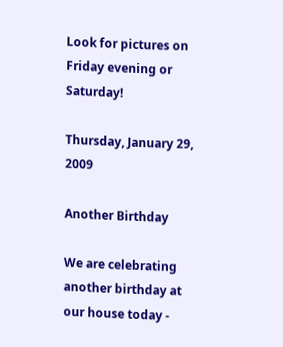Look for pictures on Friday evening or Saturday!

Thursday, January 29, 2009

Another Birthday

We are celebrating another birthday at our house today -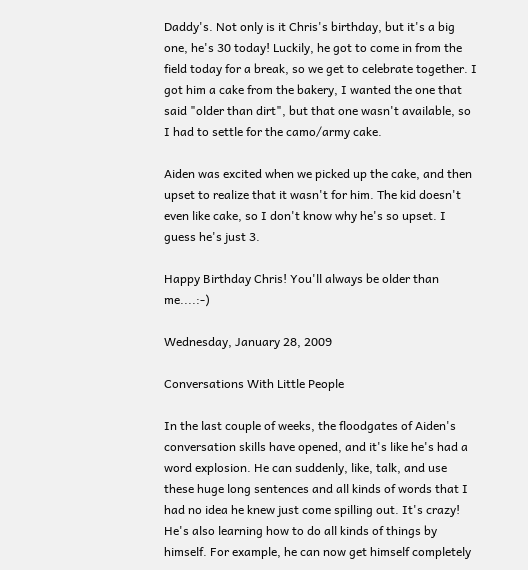Daddy's. Not only is it Chris's birthday, but it's a big one, he's 30 today! Luckily, he got to come in from the field today for a break, so we get to celebrate together. I got him a cake from the bakery, I wanted the one that said "older than dirt", but that one wasn't available, so I had to settle for the camo/army cake.

Aiden was excited when we picked up the cake, and then upset to realize that it wasn't for him. The kid doesn't even like cake, so I don't know why he's so upset. I guess he's just 3.

Happy Birthday Chris! You'll always be older than me....:-)

Wednesday, January 28, 2009

Conversations With Little People

In the last couple of weeks, the floodgates of Aiden's conversation skills have opened, and it's like he's had a word explosion. He can suddenly, like, talk, and use these huge long sentences and all kinds of words that I had no idea he knew just come spilling out. It's crazy! He's also learning how to do all kinds of things by himself. For example, he can now get himself completely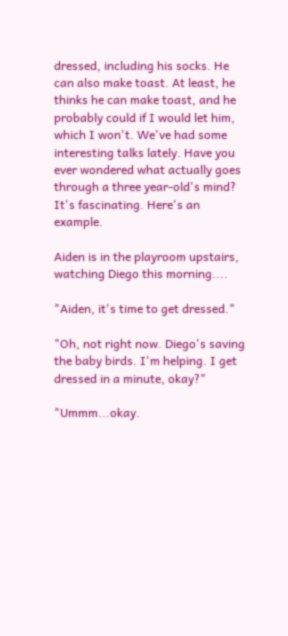dressed, including his socks. He can also make toast. At least, he thinks he can make toast, and he probably could if I would let him, which I won't. We've had some interesting talks lately. Have you ever wondered what actually goes through a three year-old's mind? It's fascinating. Here's an example.

Aiden is in the playroom upstairs, watching Diego this morning....

"Aiden, it's time to get dressed."

"Oh, not right now. Diego's saving the baby birds. I'm helping. I get dressed in a minute, okay?"

"Ummm...okay.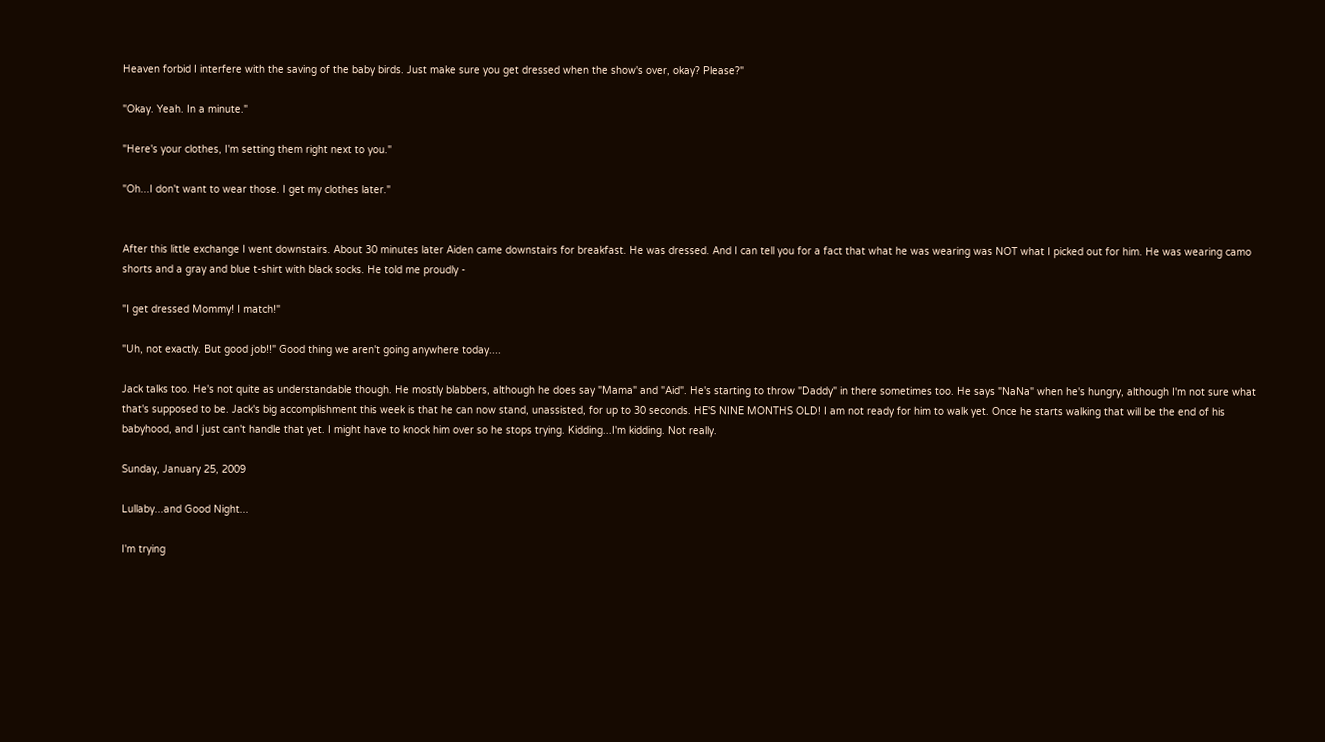Heaven forbid I interfere with the saving of the baby birds. Just make sure you get dressed when the show's over, okay? Please?"

"Okay. Yeah. In a minute."

"Here's your clothes, I'm setting them right next to you."

"Oh...I don't want to wear those. I get my clothes later."


After this little exchange I went downstairs. About 30 minutes later Aiden came downstairs for breakfast. He was dressed. And I can tell you for a fact that what he was wearing was NOT what I picked out for him. He was wearing camo shorts and a gray and blue t-shirt with black socks. He told me proudly -

"I get dressed Mommy! I match!"

"Uh, not exactly. But good job!!" Good thing we aren't going anywhere today....

Jack talks too. He's not quite as understandable though. He mostly blabbers, although he does say "Mama" and "Aid". He's starting to throw "Daddy" in there sometimes too. He says "NaNa" when he's hungry, although I'm not sure what that's supposed to be. Jack's big accomplishment this week is that he can now stand, unassisted, for up to 30 seconds. HE'S NINE MONTHS OLD! I am not ready for him to walk yet. Once he starts walking that will be the end of his babyhood, and I just can't handle that yet. I might have to knock him over so he stops trying. Kidding...I'm kidding. Not really.

Sunday, January 25, 2009

Lullaby...and Good Night...

I'm trying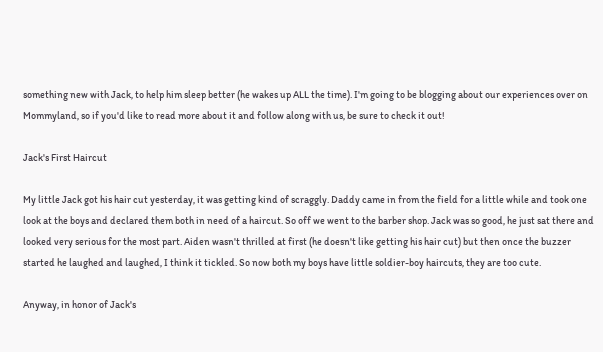something new with Jack, to help him sleep better (he wakes up ALL the time). I'm going to be blogging about our experiences over on Mommyland, so if you'd like to read more about it and follow along with us, be sure to check it out!

Jack's First Haircut

My little Jack got his hair cut yesterday, it was getting kind of scraggly. Daddy came in from the field for a little while and took one look at the boys and declared them both in need of a haircut. So off we went to the barber shop. Jack was so good, he just sat there and looked very serious for the most part. Aiden wasn't thrilled at first (he doesn't like getting his hair cut) but then once the buzzer started he laughed and laughed, I think it tickled. So now both my boys have little soldier-boy haircuts, they are too cute.

Anyway, in honor of Jack's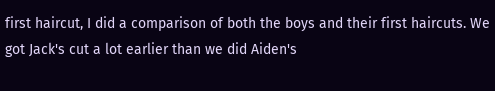first haircut, I did a comparison of both the boys and their first haircuts. We got Jack's cut a lot earlier than we did Aiden's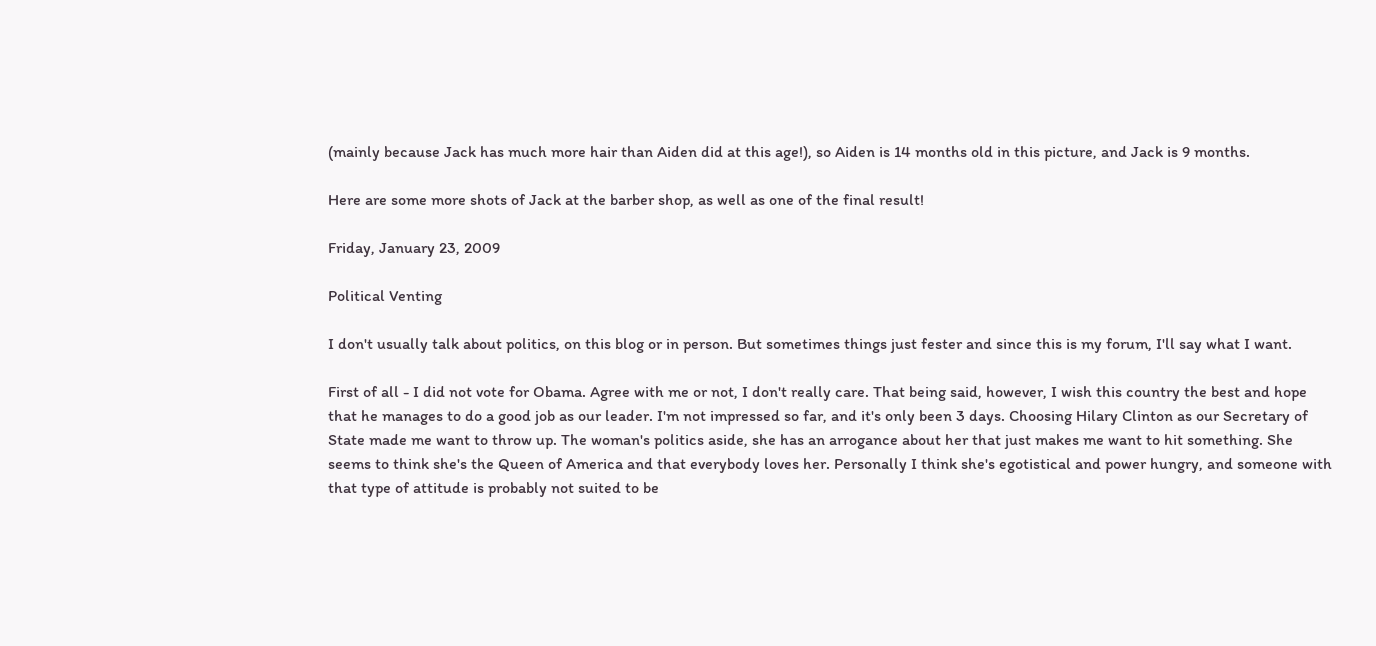(mainly because Jack has much more hair than Aiden did at this age!), so Aiden is 14 months old in this picture, and Jack is 9 months.

Here are some more shots of Jack at the barber shop, as well as one of the final result!

Friday, January 23, 2009

Political Venting

I don't usually talk about politics, on this blog or in person. But sometimes things just fester and since this is my forum, I'll say what I want.

First of all - I did not vote for Obama. Agree with me or not, I don't really care. That being said, however, I wish this country the best and hope that he manages to do a good job as our leader. I'm not impressed so far, and it's only been 3 days. Choosing Hilary Clinton as our Secretary of State made me want to throw up. The woman's politics aside, she has an arrogance about her that just makes me want to hit something. She seems to think she's the Queen of America and that everybody loves her. Personally I think she's egotistical and power hungry, and someone with that type of attitude is probably not suited to be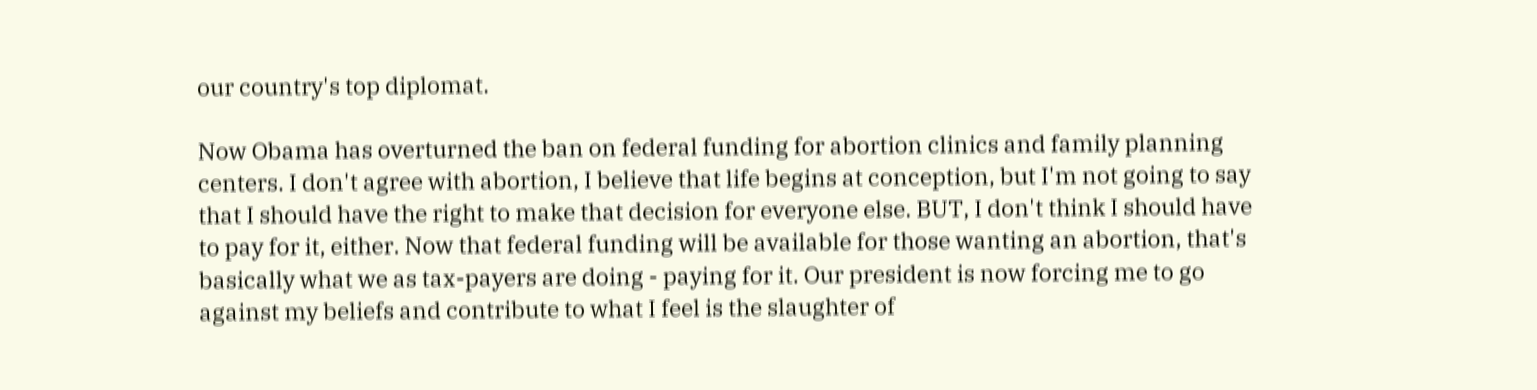our country's top diplomat.

Now Obama has overturned the ban on federal funding for abortion clinics and family planning centers. I don't agree with abortion, I believe that life begins at conception, but I'm not going to say that I should have the right to make that decision for everyone else. BUT, I don't think I should have to pay for it, either. Now that federal funding will be available for those wanting an abortion, that's basically what we as tax-payers are doing - paying for it. Our president is now forcing me to go against my beliefs and contribute to what I feel is the slaughter of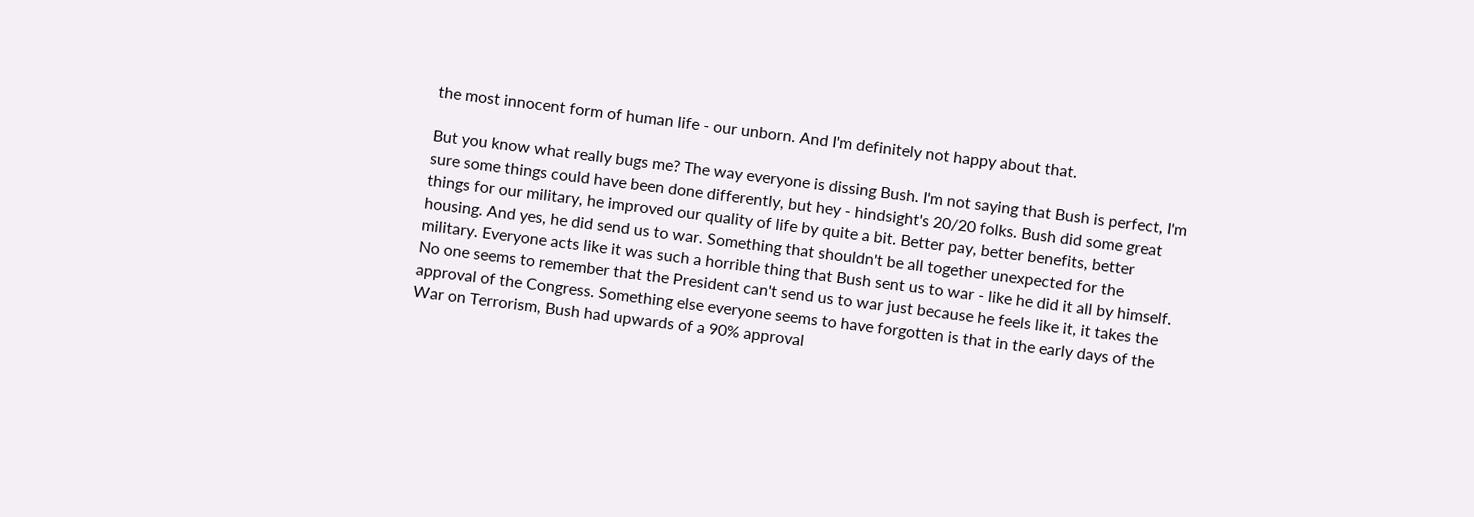the most innocent form of human life - our unborn. And I'm definitely not happy about that.

But you know what really bugs me? The way everyone is dissing Bush. I'm not saying that Bush is perfect, I'm sure some things could have been done differently, but hey - hindsight's 20/20 folks. Bush did some great things for our military, he improved our quality of life by quite a bit. Better pay, better benefits, better housing. And yes, he did send us to war. Something that shouldn't be all together unexpected for the military. Everyone acts like it was such a horrible thing that Bush sent us to war - like he did it all by himself. No one seems to remember that the President can't send us to war just because he feels like it, it takes the approval of the Congress. Something else everyone seems to have forgotten is that in the early days of the War on Terrorism, Bush had upwards of a 90% approval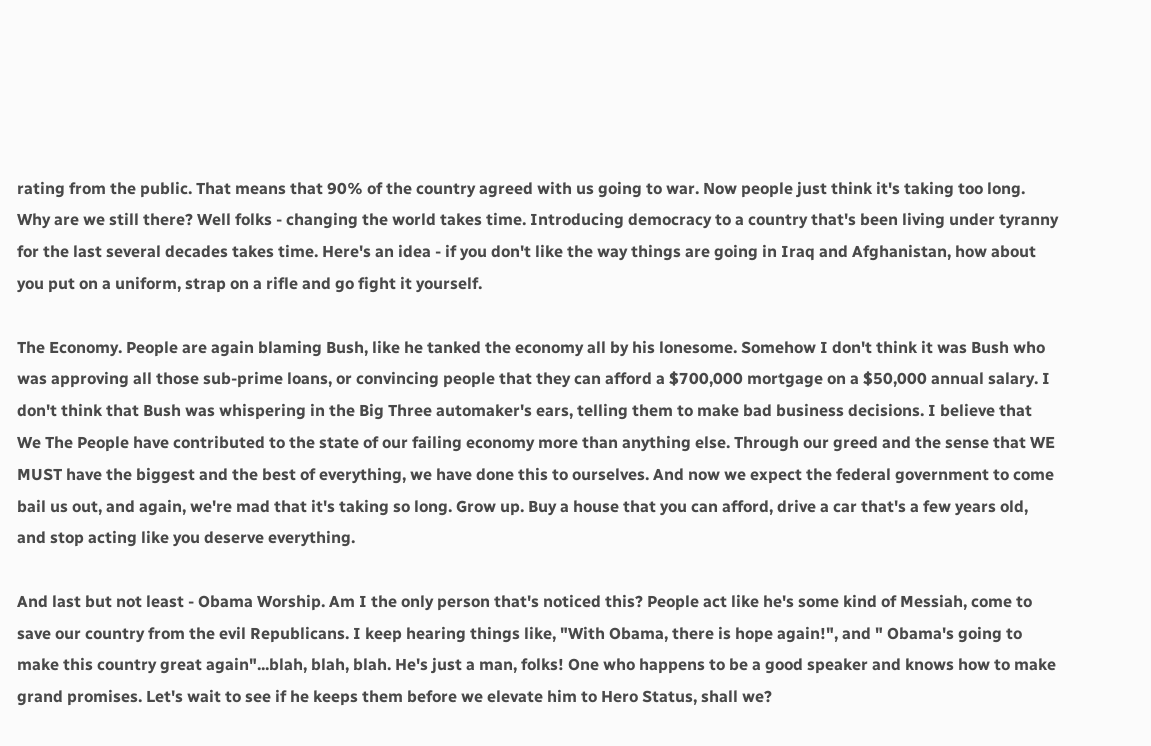rating from the public. That means that 90% of the country agreed with us going to war. Now people just think it's taking too long. Why are we still there? Well folks - changing the world takes time. Introducing democracy to a country that's been living under tyranny for the last several decades takes time. Here's an idea - if you don't like the way things are going in Iraq and Afghanistan, how about you put on a uniform, strap on a rifle and go fight it yourself.

The Economy. People are again blaming Bush, like he tanked the economy all by his lonesome. Somehow I don't think it was Bush who was approving all those sub-prime loans, or convincing people that they can afford a $700,000 mortgage on a $50,000 annual salary. I don't think that Bush was whispering in the Big Three automaker's ears, telling them to make bad business decisions. I believe that We The People have contributed to the state of our failing economy more than anything else. Through our greed and the sense that WE MUST have the biggest and the best of everything, we have done this to ourselves. And now we expect the federal government to come bail us out, and again, we're mad that it's taking so long. Grow up. Buy a house that you can afford, drive a car that's a few years old, and stop acting like you deserve everything.

And last but not least - Obama Worship. Am I the only person that's noticed this? People act like he's some kind of Messiah, come to save our country from the evil Republicans. I keep hearing things like, "With Obama, there is hope again!", and " Obama's going to make this country great again"...blah, blah, blah. He's just a man, folks! One who happens to be a good speaker and knows how to make grand promises. Let's wait to see if he keeps them before we elevate him to Hero Status, shall we?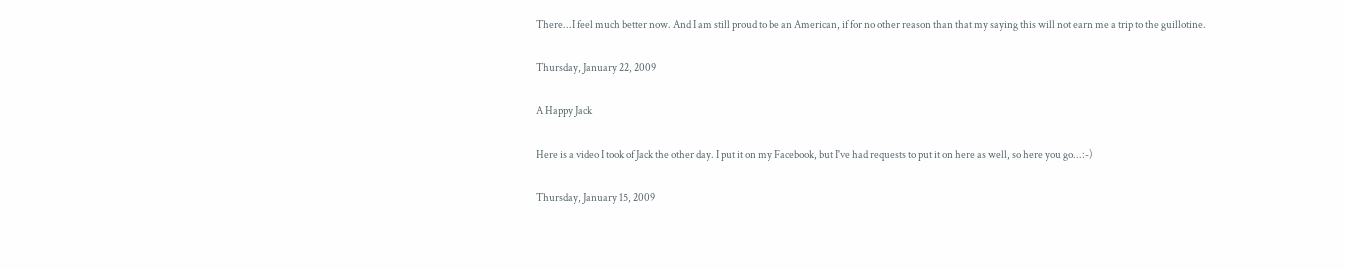There...I feel much better now. And I am still proud to be an American, if for no other reason than that my saying this will not earn me a trip to the guillotine.

Thursday, January 22, 2009

A Happy Jack

Here is a video I took of Jack the other day. I put it on my Facebook, but I've had requests to put it on here as well, so here you go...:-)

Thursday, January 15, 2009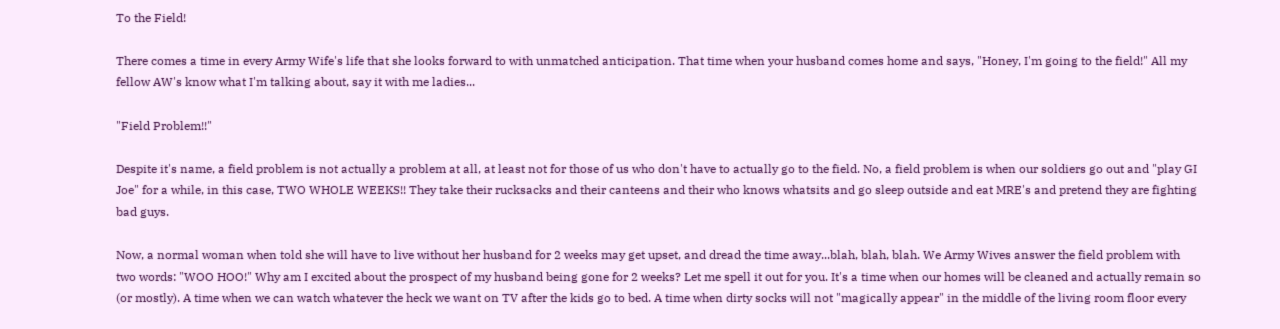To the Field!

There comes a time in every Army Wife's life that she looks forward to with unmatched anticipation. That time when your husband comes home and says, "Honey, I'm going to the field!" All my fellow AW's know what I'm talking about, say it with me ladies...

"Field Problem!!"

Despite it's name, a field problem is not actually a problem at all, at least not for those of us who don't have to actually go to the field. No, a field problem is when our soldiers go out and "play GI Joe" for a while, in this case, TWO WHOLE WEEKS!! They take their rucksacks and their canteens and their who knows whatsits and go sleep outside and eat MRE's and pretend they are fighting bad guys.

Now, a normal woman when told she will have to live without her husband for 2 weeks may get upset, and dread the time away...blah, blah, blah. We Army Wives answer the field problem with two words: "WOO HOO!" Why am I excited about the prospect of my husband being gone for 2 weeks? Let me spell it out for you. It's a time when our homes will be cleaned and actually remain so (or mostly). A time when we can watch whatever the heck we want on TV after the kids go to bed. A time when dirty socks will not "magically appear" in the middle of the living room floor every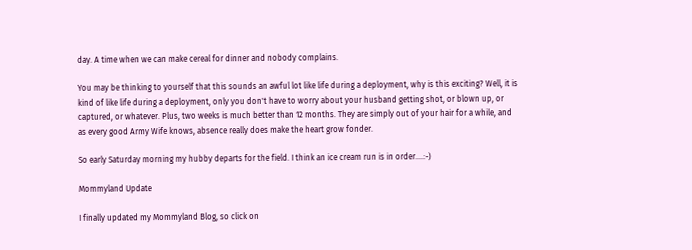day. A time when we can make cereal for dinner and nobody complains.

You may be thinking to yourself that this sounds an awful lot like life during a deployment, why is this exciting? Well, it is kind of like life during a deployment, only you don't have to worry about your husband getting shot, or blown up, or captured, or whatever. Plus, two weeks is much better than 12 months. They are simply out of your hair for a while, and as every good Army Wife knows, absence really does make the heart grow fonder.

So early Saturday morning my hubby departs for the field. I think an ice cream run is in order....:-)

Mommyland Update

I finally updated my Mommyland Blog, so click on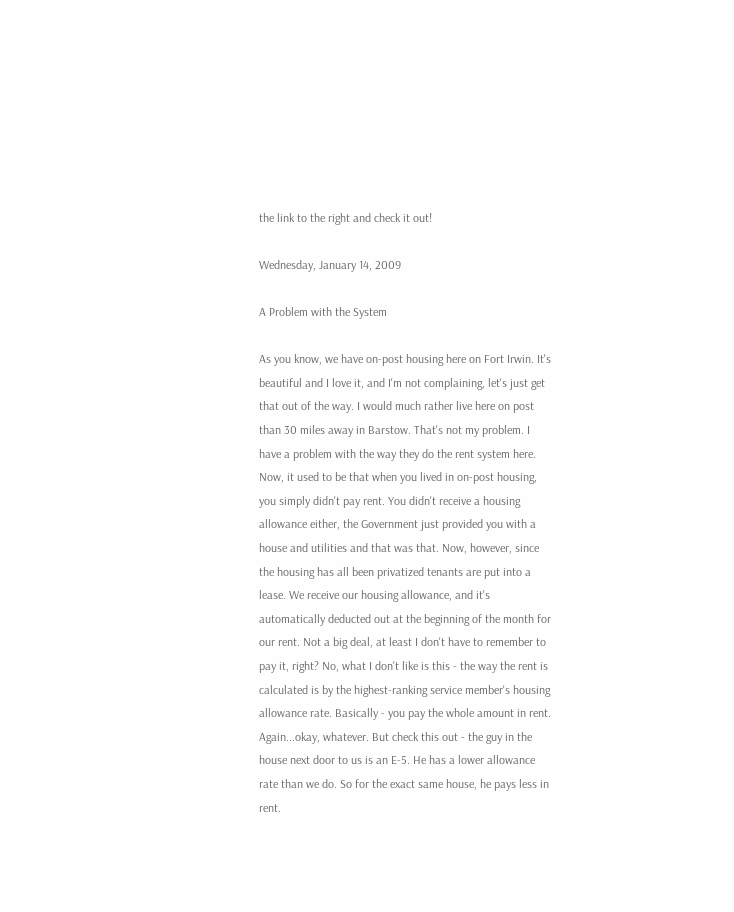the link to the right and check it out!

Wednesday, January 14, 2009

A Problem with the System

As you know, we have on-post housing here on Fort Irwin. It's beautiful and I love it, and I'm not complaining, let's just get that out of the way. I would much rather live here on post than 30 miles away in Barstow. That's not my problem. I have a problem with the way they do the rent system here. Now, it used to be that when you lived in on-post housing, you simply didn't pay rent. You didn't receive a housing allowance either, the Government just provided you with a house and utilities and that was that. Now, however, since the housing has all been privatized tenants are put into a lease. We receive our housing allowance, and it's automatically deducted out at the beginning of the month for our rent. Not a big deal, at least I don't have to remember to pay it, right? No, what I don't like is this - the way the rent is calculated is by the highest-ranking service member's housing allowance rate. Basically - you pay the whole amount in rent. Again...okay, whatever. But check this out - the guy in the house next door to us is an E-5. He has a lower allowance rate than we do. So for the exact same house, he pays less in rent.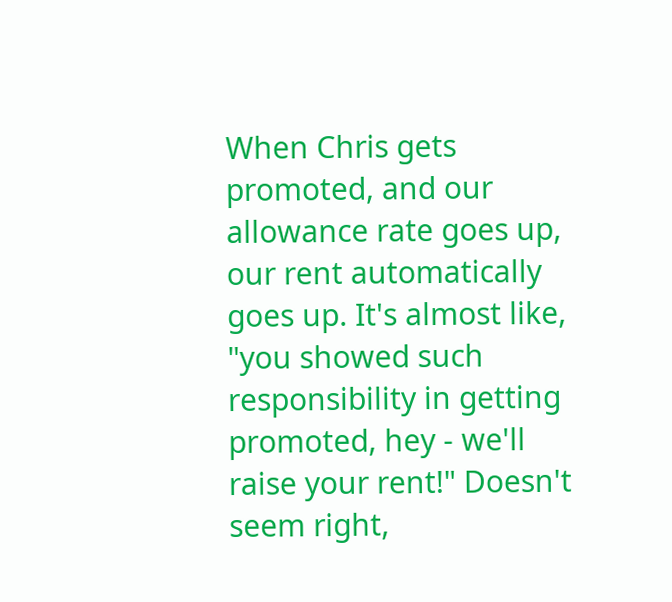When Chris gets promoted, and our allowance rate goes up, our rent automatically goes up. It's almost like, "you showed such responsibility in getting promoted, hey - we'll raise your rent!" Doesn't seem right,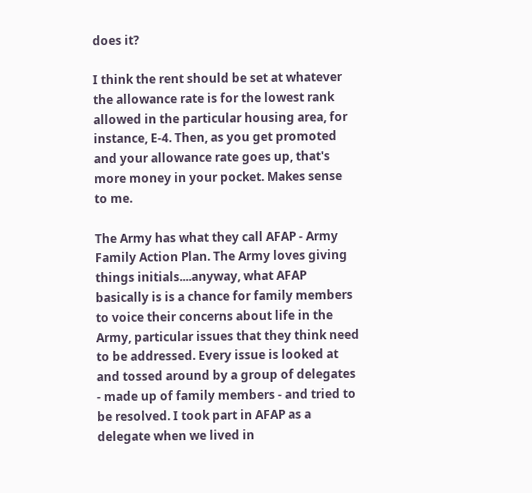does it?

I think the rent should be set at whatever the allowance rate is for the lowest rank allowed in the particular housing area, for instance, E-4. Then, as you get promoted and your allowance rate goes up, that's more money in your pocket. Makes sense to me.

The Army has what they call AFAP - Army Family Action Plan. The Army loves giving things initials....anyway, what AFAP basically is is a chance for family members to voice their concerns about life in the Army, particular issues that they think need to be addressed. Every issue is looked at and tossed around by a group of delegates - made up of family members - and tried to be resolved. I took part in AFAP as a delegate when we lived in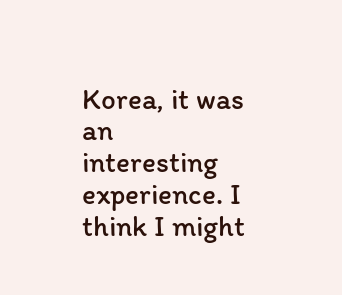Korea, it was an interesting experience. I think I might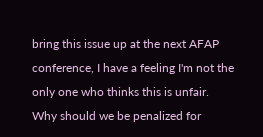bring this issue up at the next AFAP conference, I have a feeling I'm not the only one who thinks this is unfair. Why should we be penalized for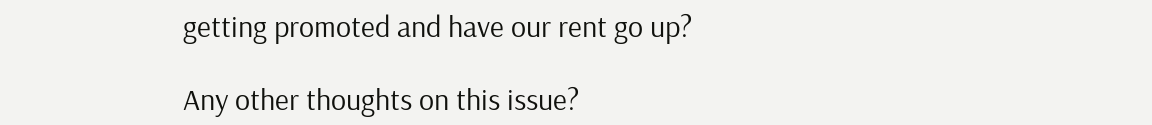getting promoted and have our rent go up?

Any other thoughts on this issue?